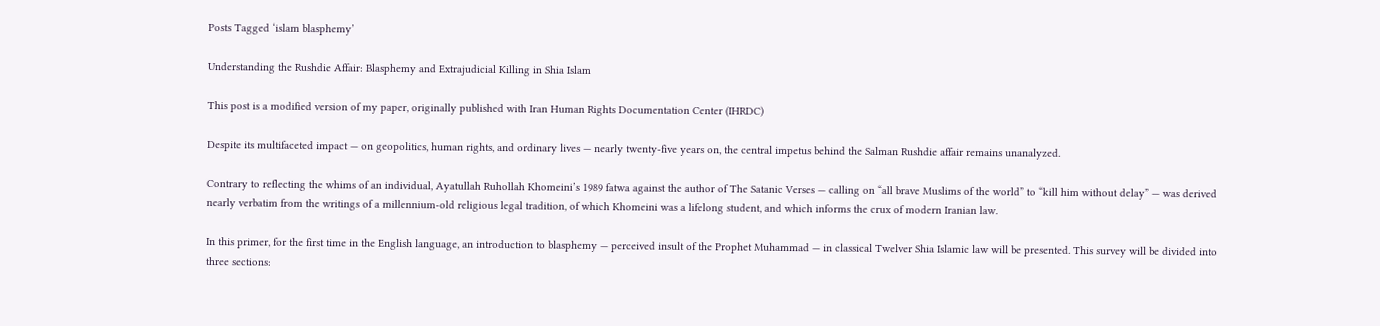Posts Tagged ‘islam blasphemy’

Understanding the Rushdie Affair: Blasphemy and Extrajudicial Killing in Shia Islam

This post is a modified version of my paper, originally published with Iran Human Rights Documentation Center (IHRDC)

Despite its multifaceted impact — on geopolitics, human rights, and ordinary lives — nearly twenty-five years on, the central impetus behind the Salman Rushdie affair remains unanalyzed.

Contrary to reflecting the whims of an individual, Ayatullah Ruhollah Khomeini’s 1989 fatwa against the author of The Satanic Verses — calling on “all brave Muslims of the world” to “kill him without delay” — was derived nearly verbatim from the writings of a millennium-old religious legal tradition, of which Khomeini was a lifelong student, and which informs the crux of modern Iranian law.

In this primer, for the first time in the English language, an introduction to blasphemy — perceived insult of the Prophet Muhammad — in classical Twelver Shia Islamic law will be presented. This survey will be divided into three sections: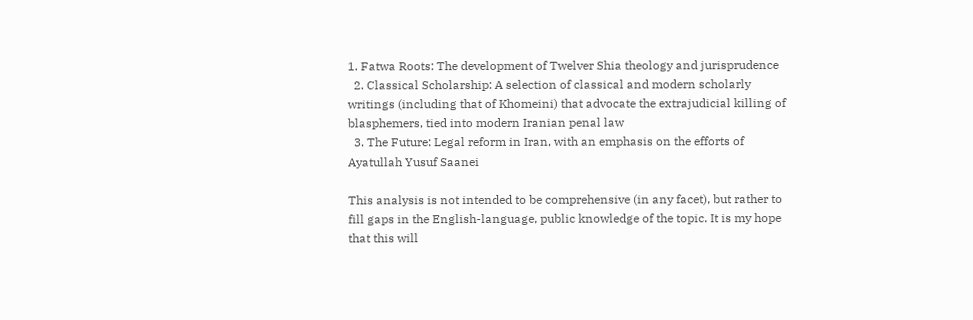1. Fatwa Roots: The development of Twelver Shia theology and jurisprudence
  2. Classical Scholarship: A selection of classical and modern scholarly writings (including that of Khomeini) that advocate the extrajudicial killing of blasphemers, tied into modern Iranian penal law
  3. The Future: Legal reform in Iran, with an emphasis on the efforts of Ayatullah Yusuf Saanei

This analysis is not intended to be comprehensive (in any facet), but rather to fill gaps in the English-language, public knowledge of the topic. It is my hope that this will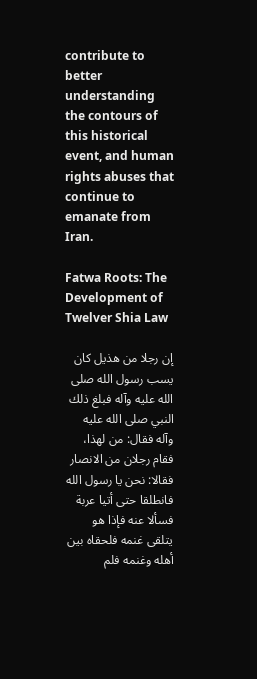contribute to better understanding the contours of this historical event, and human rights abuses that continue to emanate from Iran.

Fatwa Roots: The Development of Twelver Shia Law

إن رجلا من هذيل كان يسب رسول الله صلى الله عليه وآله فبلغ ذلك النبي صلى الله عليه وآله فقال: من لهذا، فقام رجلان من الانصار فقالا: نحن يا رسول الله فانطلقا حتى أتيا عربة فسألا عنه فإذا هو يتلقى غنمه فلحقاه بين أهله وغنمه فلم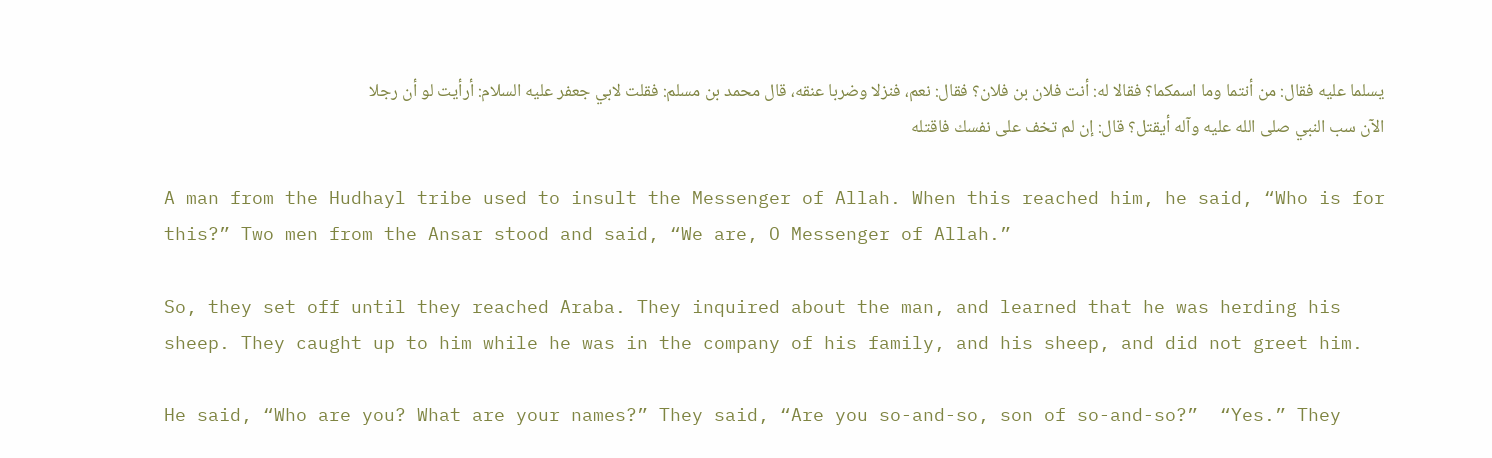يسلما عليه فقال: من أنتما وما اسمكما؟ فقالا له: أنت فلان بن فلان؟ فقال: نعم، فنزلا وضربا عنقه، قال محمد بن مسلم: فقلت لابي جعفر عليه السلام: أرأيت لو أن رجلا الآن سب النبي صلى الله عليه وآله أيقتل؟ قال: إن لم تخف على نفسك فاقتله

A man from the Hudhayl tribe used to insult the Messenger of Allah. When this reached him, he said, “Who is for this?” Two men from the Ansar stood and said, “We are, O Messenger of Allah.”

So, they set off until they reached Araba. They inquired about the man, and learned that he was herding his sheep. They caught up to him while he was in the company of his family, and his sheep, and did not greet him.

He said, “Who are you? What are your names?” They said, “Are you so-and-so, son of so-and-so?”  “Yes.” They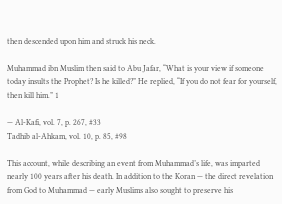then descended upon him and struck his neck.

Muhammad ibn Muslim then said to Abu Jafar, “What is your view if someone today insults the Prophet? Is he killed?” He replied, “If you do not fear for yourself, then kill him.” 1

— Al-Kafi, vol. 7, p. 267, #33
Tadhib al-Ahkam, vol. 10, p. 85, #98

This account, while describing an event from Muhammad’s life, was imparted nearly 100 years after his death. In addition to the Koran — the direct revelation from God to Muhammad — early Muslims also sought to preserve his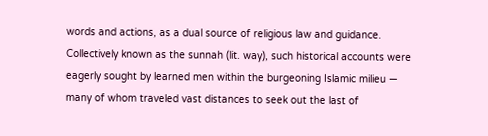words and actions, as a dual source of religious law and guidance. Collectively known as the sunnah (lit. way), such historical accounts were eagerly sought by learned men within the burgeoning Islamic milieu — many of whom traveled vast distances to seek out the last of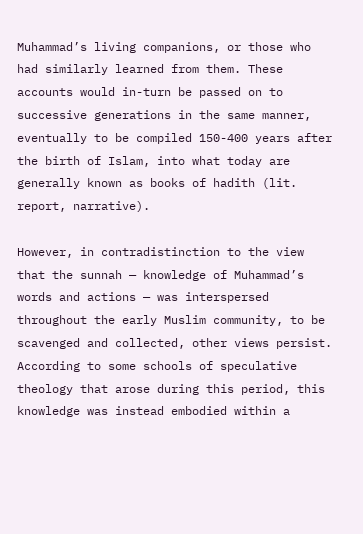Muhammad’s living companions, or those who had similarly learned from them. These accounts would in-turn be passed on to successive generations in the same manner, eventually to be compiled 150-400 years after the birth of Islam, into what today are generally known as books of hadith (lit. report, narrative).

However, in contradistinction to the view that the sunnah — knowledge of Muhammad’s words and actions — was interspersed throughout the early Muslim community, to be scavenged and collected, other views persist. According to some schools of speculative theology that arose during this period, this knowledge was instead embodied within a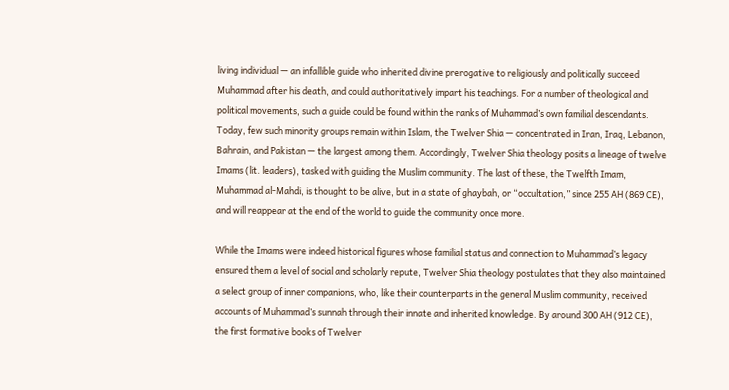living individual — an infallible guide who inherited divine prerogative to religiously and politically succeed Muhammad after his death, and could authoritatively impart his teachings. For a number of theological and political movements, such a guide could be found within the ranks of Muhammad’s own familial descendants. Today, few such minority groups remain within Islam, the Twelver Shia — concentrated in Iran, Iraq, Lebanon, Bahrain, and Pakistan — the largest among them. Accordingly, Twelver Shia theology posits a lineage of twelve Imams (lit. leaders), tasked with guiding the Muslim community. The last of these, the Twelfth Imam, Muhammad al-Mahdi, is thought to be alive, but in a state of ghaybah, or “occultation,” since 255 AH (869 CE), and will reappear at the end of the world to guide the community once more.

While the Imams were indeed historical figures whose familial status and connection to Muhammad’s legacy ensured them a level of social and scholarly repute, Twelver Shia theology postulates that they also maintained a select group of inner companions, who, like their counterparts in the general Muslim community, received accounts of Muhammad’s sunnah through their innate and inherited knowledge. By around 300 AH (912 CE), the first formative books of Twelver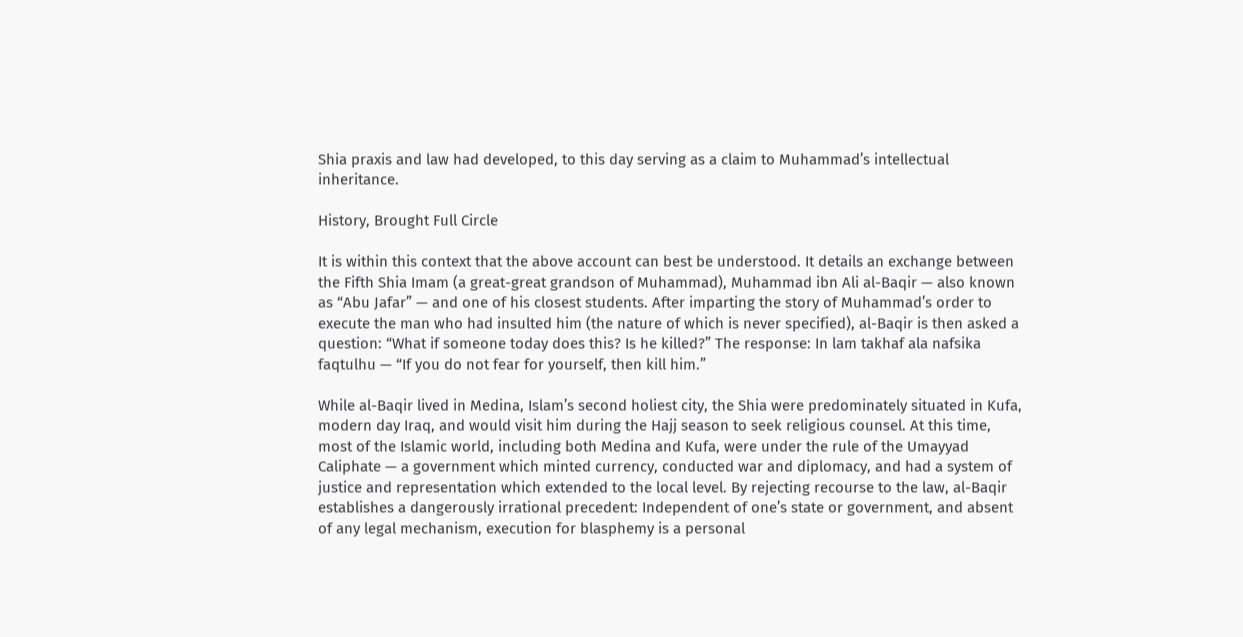Shia praxis and law had developed, to this day serving as a claim to Muhammad’s intellectual inheritance.

History, Brought Full Circle

It is within this context that the above account can best be understood. It details an exchange between the Fifth Shia Imam (a great-great grandson of Muhammad), Muhammad ibn Ali al-Baqir — also known as “Abu Jafar” — and one of his closest students. After imparting the story of Muhammad’s order to execute the man who had insulted him (the nature of which is never specified), al-Baqir is then asked a question: “What if someone today does this? Is he killed?” The response: In lam takhaf ala nafsika faqtulhu — “If you do not fear for yourself, then kill him.”

While al-Baqir lived in Medina, Islam’s second holiest city, the Shia were predominately situated in Kufa, modern day Iraq, and would visit him during the Hajj season to seek religious counsel. At this time, most of the Islamic world, including both Medina and Kufa, were under the rule of the Umayyad Caliphate — a government which minted currency, conducted war and diplomacy, and had a system of justice and representation which extended to the local level. By rejecting recourse to the law, al-Baqir establishes a dangerously irrational precedent: Independent of one’s state or government, and absent of any legal mechanism, execution for blasphemy is a personal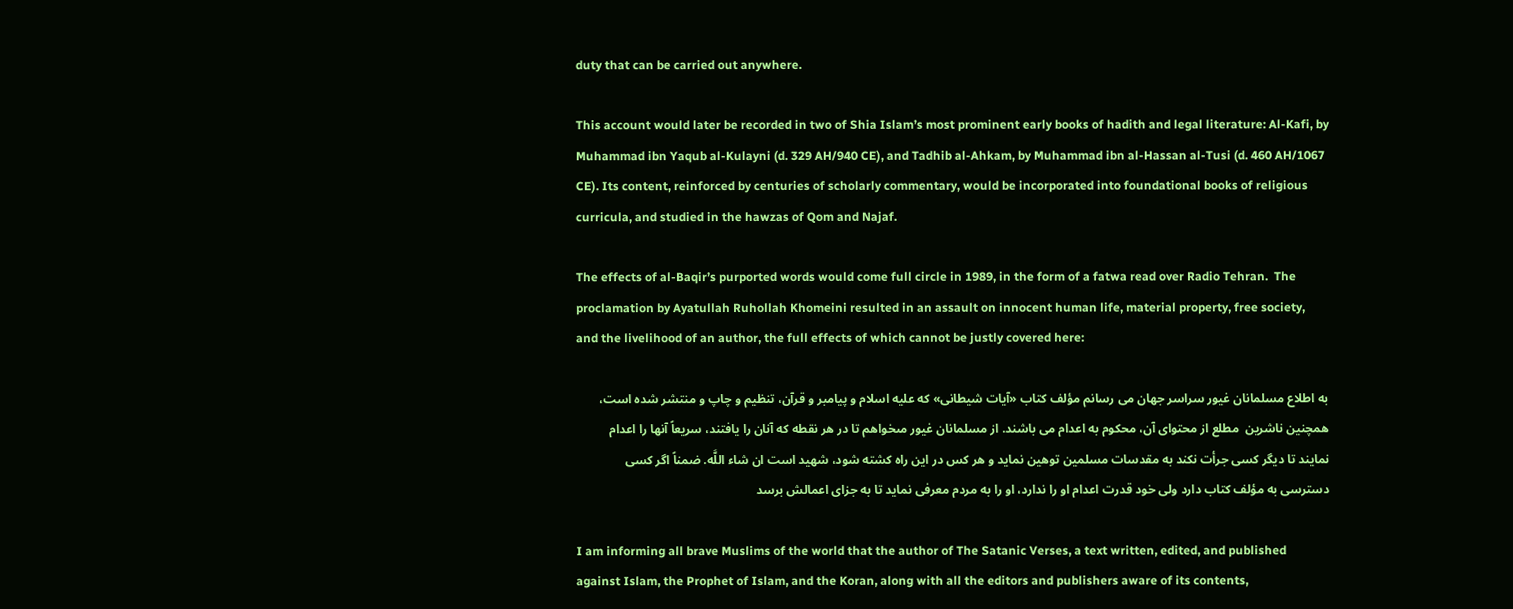duty that can be carried out anywhere.

This account would later be recorded in two of Shia Islam’s most prominent early books of hadith and legal literature: Al-Kafi, by Muhammad ibn Yaqub al-Kulayni (d. 329 AH/940 CE), and Tadhib al-Ahkam, by Muhammad ibn al-Hassan al-Tusi (d. 460 AH/1067 CE). Its content, reinforced by centuries of scholarly commentary, would be incorporated into foundational books of religious curricula, and studied in the hawzas of Qom and Najaf.

The effects of al-Baqir’s purported words would come full circle in 1989, in the form of a fatwa read over Radio Tehran.  The proclamation by Ayatullah Ruhollah Khomeini resulted in an assault on innocent human life, material property, free society, and the livelihood of an author, the full effects of which cannot be justly covered here:

به اطلاع مسلمانان غيور سراسر جهان مى رسانم مؤلف كتاب «آيات شيطانى» كه عليه اسلام و پيامبر و قرآن، تنظيم و چاپ و منتشر شده است، همچنين ناشرين  مطلع از محتواى آن، محكوم به اعدام مى باشند. از مسلمانان غيور مىخواهم تا در هر نقطه كه آنان را يافتند، سريعاً آنها را اعدام نمايند تا ديگر كسى جرأت نكند به مقدسات مسلمين توهين نمايد و هر كس در اين راه كشته شود، شهيد است ان شاء اللَّه. ضمناً اگر كسى دسترسى به مؤلف كتاب دارد ولى خود قدرت اعدام او را ندارد، او را به مردم معرفى نمايد تا به جزاى اعمالش برسد

I am informing all brave Muslims of the world that the author of The Satanic Verses, a text written, edited, and published against Islam, the Prophet of Islam, and the Koran, along with all the editors and publishers aware of its contents,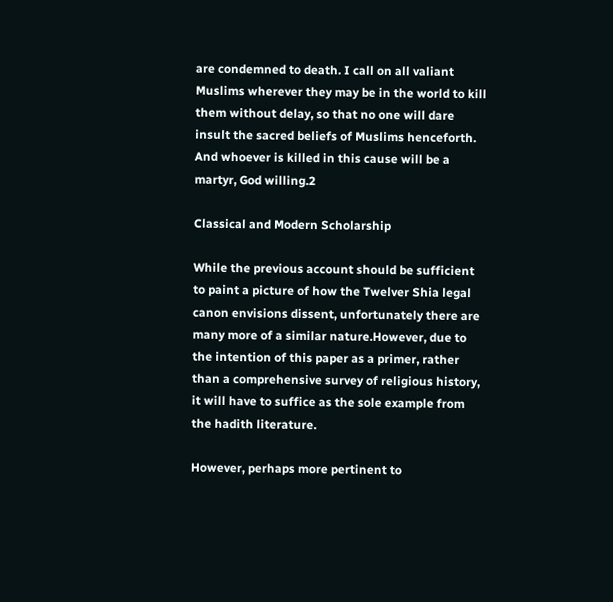are condemned to death. I call on all valiant Muslims wherever they may be in the world to kill them without delay, so that no one will dare insult the sacred beliefs of Muslims henceforth. And whoever is killed in this cause will be a martyr, God willing.2

Classical and Modern Scholarship

While the previous account should be sufficient to paint a picture of how the Twelver Shia legal canon envisions dissent, unfortunately there are many more of a similar nature.However, due to the intention of this paper as a primer, rather than a comprehensive survey of religious history, it will have to suffice as the sole example from the hadith literature.

However, perhaps more pertinent to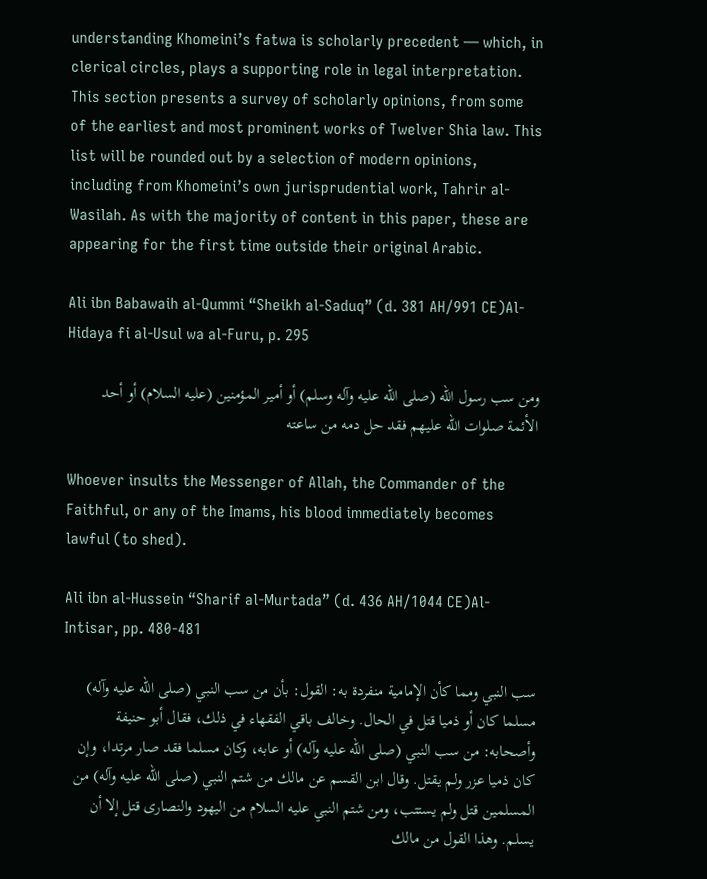understanding Khomeini’s fatwa is scholarly precedent — which, in clerical circles, plays a supporting role in legal interpretation. This section presents a survey of scholarly opinions, from some of the earliest and most prominent works of Twelver Shia law. This list will be rounded out by a selection of modern opinions, including from Khomeini’s own jurisprudential work, Tahrir al-Wasilah. As with the majority of content in this paper, these are appearing for the first time outside their original Arabic.

Ali ibn Babawaih al-Qummi “Sheikh al-Saduq” (d. 381 AH/991 CE)Al-Hidaya fi al-Usul wa al-Furu, p. 295

ومن سب رسول الله (صلى الله عليه وآله وسلم) أو أمير المؤمنين (عليه السلام) أو أحد الأئمة صلوات الله عليهم فقد حل دمه من ساعته

Whoever insults the Messenger of Allah, the Commander of the Faithful, or any of the Imams, his blood immediately becomes lawful (to shed).

Ali ibn al-Hussein “Sharif al-Murtada” (d. 436 AH/1044 CE)Al-Intisar, pp. 480-481

سب النبي ومما كأن الإمامية منفردة به: القول: بأن من سب النبي (صلى الله عليه وآله) مسلما كان أو ذميا قتل في الحال. وخالف باقي الفقهاء في ذلك، فقال أبو حنيفة وأصحابه: من سب النبي (صلى الله عليه وآله) أو عابه، وكان مسلما فقد صار مرتدا، وإن كان ذميا عزر ولم يقتل. وقال ابن القسم عن مالك من شتم النبي (صلى الله عليه وآله) من المسلمين قتل ولم يستتب، ومن شتم النبي عليه السلام من اليهود والنصارى قتل إلا أن يسلم. وهذا القول من مالك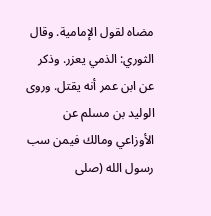مضاه لقول الإمامية. وقال الثوري: الذمي يعزر. وذكر عن ابن عمر أنه يقتل. وروى الوليد بن مسلم عن الأوزاعي ومالك فيمن سب رسول الله (صلى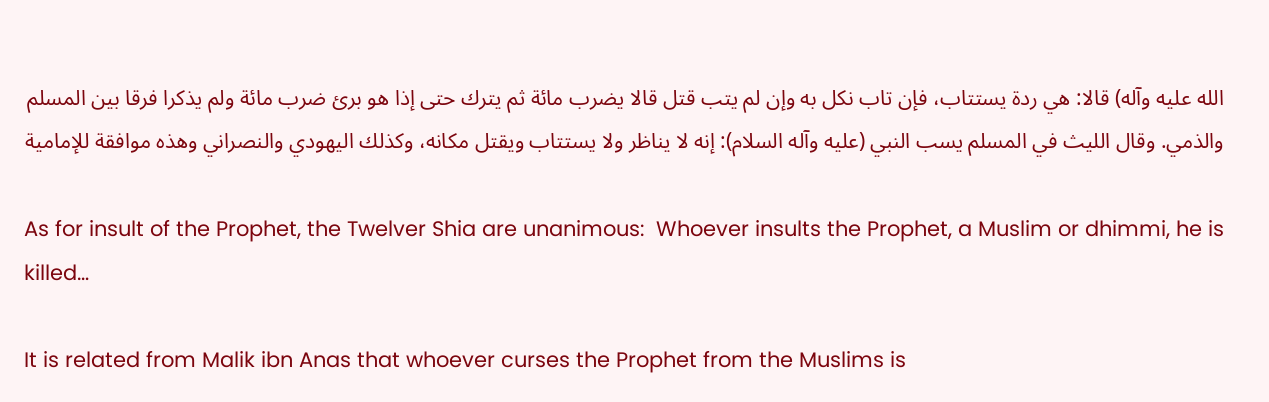الله عليه وآله) قالا: هي ردة يستتاب، فإن تاب نكل به وإن لم يتب قتل قالا يضرب مائة ثم يترك حتى إذا هو برئ ضرب مائة ولم يذكرا فرقا بين المسلم والذمي. وقال الليث في المسلم يسب النبي (عليه وآله السلام): إنه لا يناظر ولا يستتاب ويقتل مكانه، وكذلك اليهودي والنصراني وهذه موافقة للإمامية

As for insult of the Prophet, the Twelver Shia are unanimous:  Whoever insults the Prophet, a Muslim or dhimmi, he is killed…

It is related from Malik ibn Anas that whoever curses the Prophet from the Muslims is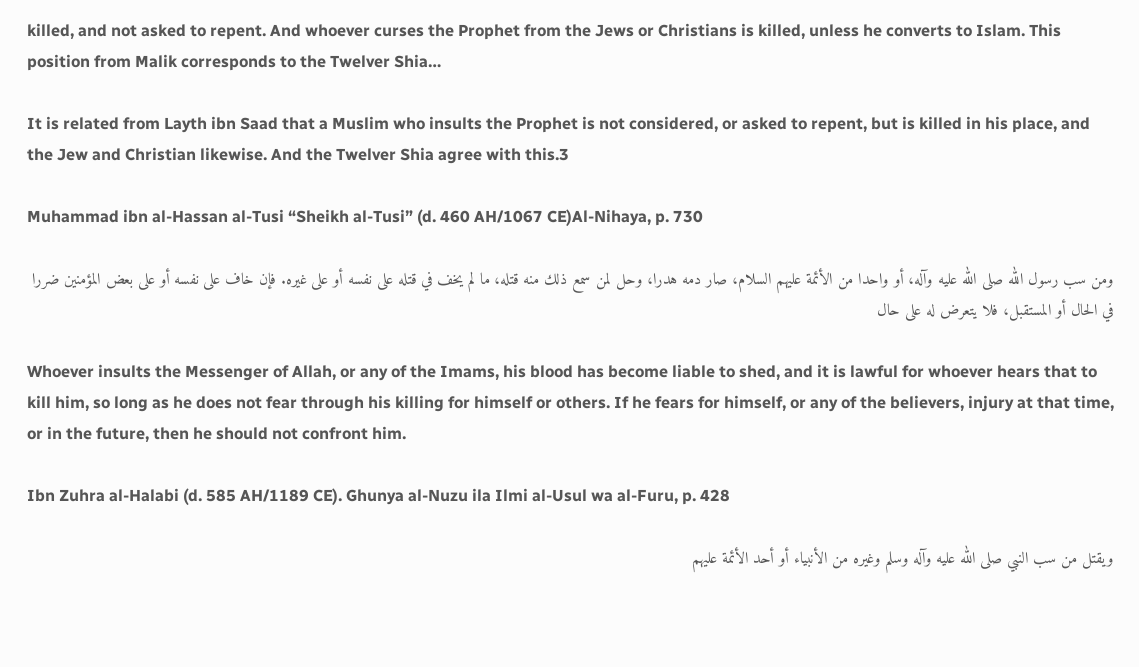killed, and not asked to repent. And whoever curses the Prophet from the Jews or Christians is killed, unless he converts to Islam. This position from Malik corresponds to the Twelver Shia…

It is related from Layth ibn Saad that a Muslim who insults the Prophet is not considered, or asked to repent, but is killed in his place, and the Jew and Christian likewise. And the Twelver Shia agree with this.3

Muhammad ibn al-Hassan al-Tusi “Sheikh al-Tusi” (d. 460 AH/1067 CE)Al-Nihaya, p. 730

ومن سب رسول الله صلى الله عليه وآله، أو واحدا من الأئمة عليهم السلام، صار دمه هدرا، وحل لمن سمع ذلك منه قتله، ما لم يخف في قتله على نفسه أو على غيره. فإن خاف على نفسه أو على بعض المؤمنين ضررا في الحال أو المستقبل، فلا يتعرض له على حال

Whoever insults the Messenger of Allah, or any of the Imams, his blood has become liable to shed, and it is lawful for whoever hears that to kill him, so long as he does not fear through his killing for himself or others. If he fears for himself, or any of the believers, injury at that time, or in the future, then he should not confront him.

Ibn Zuhra al-Halabi (d. 585 AH/1189 CE). Ghunya al-Nuzu ila Ilmi al-Usul wa al-Furu, p. 428

ويقتل من سب النبي صلى الله عليه وآله وسلم وغيره من الأنبياء أو أحد الأئمة عليهم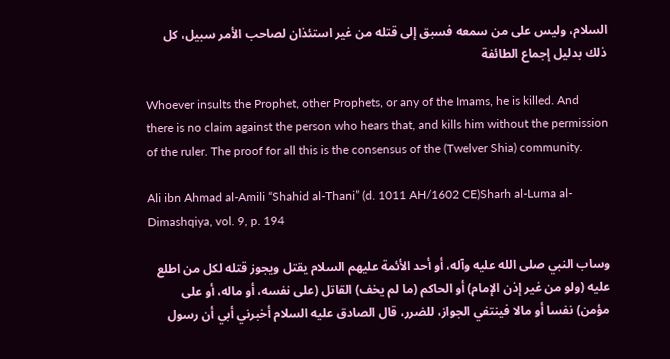السلام، وليس على من سمعه فسبق إلى قتله من غير استئذان لصاحب الأمر سبيل، كل ذلك بدليل إجماع الطائفة

Whoever insults the Prophet, other Prophets, or any of the Imams, he is killed. And there is no claim against the person who hears that, and kills him without the permission of the ruler. The proof for all this is the consensus of the (Twelver Shia) community.

Ali ibn Ahmad al-Amili “Shahid al-Thani” (d. 1011 AH/1602 CE)Sharh al-Luma al-Dimashqiya, vol. 9, p. 194

وساب النبي صلى الله عليه وآله، أو أحد الأئمة عليهم السلام يقتل ويجوز قتله لكل من اطلع عليه (ولو من غير إذن الإمام) أو الحاكم (ما لم يخف) القاتل (على نفسه، أو ماله، أو على مؤمن) نفسا أو مالا فينتفي الجواز، للضرر، قال الصادق عليه السلام أخبرني أبي أن رسول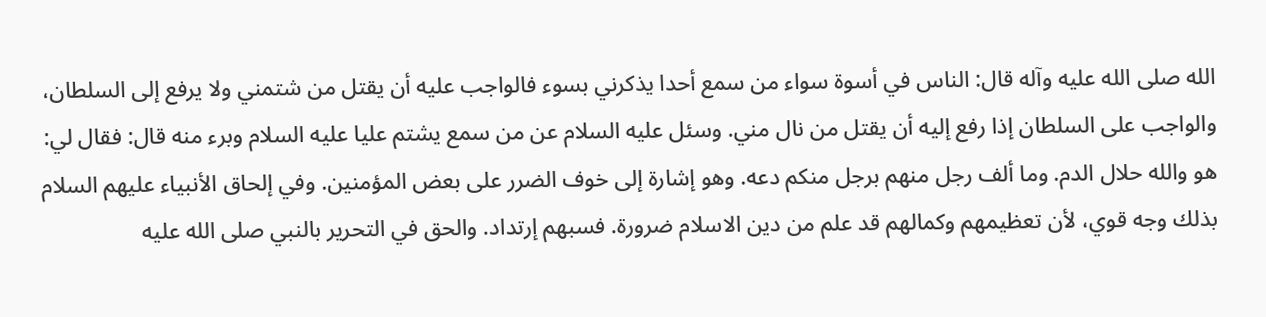الله صلى الله عليه وآله قال: الناس في أسوة سواء من سمع أحدا يذكرني بسوء فالواجب عليه أن يقتل من شتمني ولا يرفع إلى السلطان، والواجب على السلطان إذا رفع إليه أن يقتل من نال مني. وسئل عليه السلام عن من سمع يشتم عليا عليه السلام وبرء منه قال: فقال لي: هو والله حلال الدم. وما ألف رجل منهم برجل منكم دعه. وهو إشارة إلى خوف الضرر على بعض المؤمنين. وفي إلحاق الأنبياء عليهم السلام بذلك وجه قوي، لأن تعظيمهم وكمالهم قد علم من دين الاسلام ضرورة. فسبهم إرتداد. والحق في التحرير بالنبي صلى الله عليه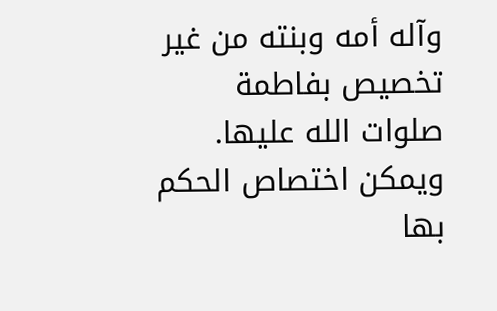وآله أمه وبنته من غير تخصيص بفاطمة صلوات الله عليها. ويمكن اختصاص الحكم بها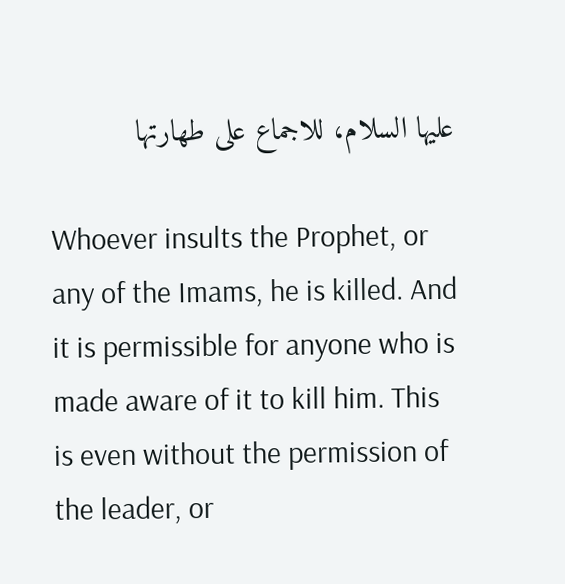عليها السلام، للاجماع على طهارتها

Whoever insults the Prophet, or any of the Imams, he is killed. And it is permissible for anyone who is made aware of it to kill him. This is even without the permission of the leader, or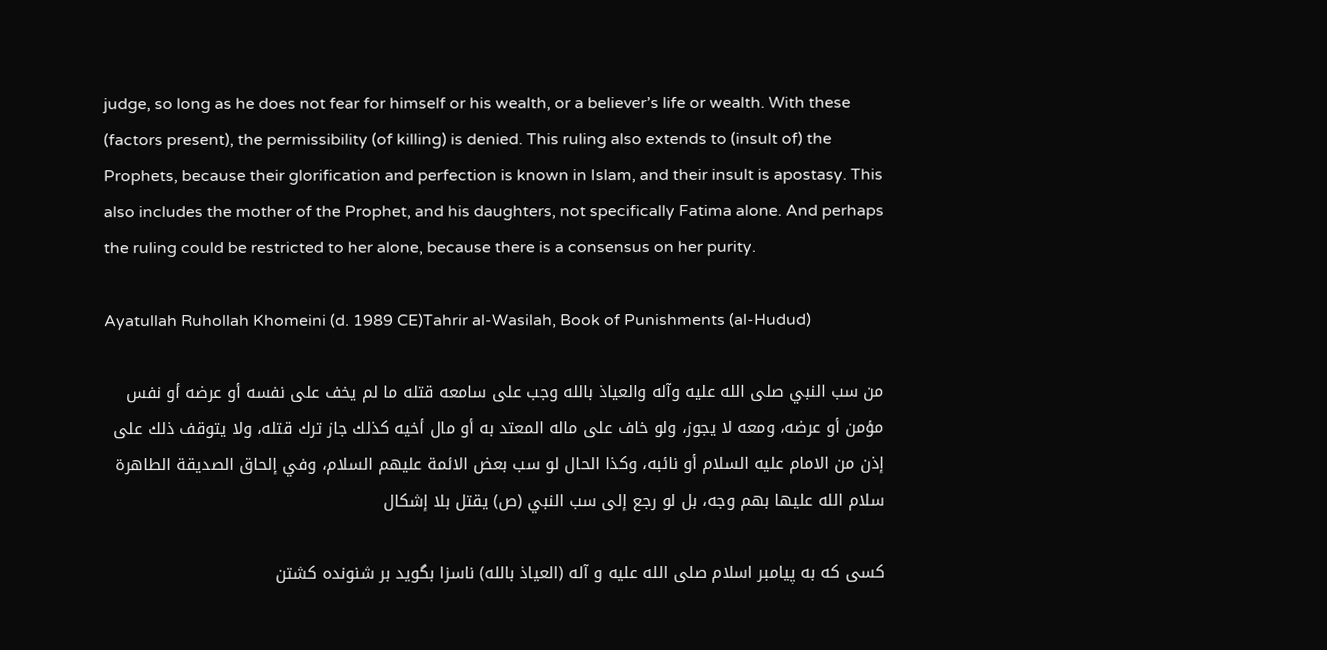judge, so long as he does not fear for himself or his wealth, or a believer’s life or wealth. With these (factors present), the permissibility (of killing) is denied. This ruling also extends to (insult of) the Prophets, because their glorification and perfection is known in Islam, and their insult is apostasy. This also includes the mother of the Prophet, and his daughters, not specifically Fatima alone. And perhaps the ruling could be restricted to her alone, because there is a consensus on her purity.

Ayatullah Ruhollah Khomeini (d. 1989 CE)Tahrir al-Wasilah, Book of Punishments (al-Hudud)

من سب النبي صلى الله عليه وآله والعياذ بالله وجب على سامعه قتله ما لم يخف على نفسه أو عرضه أو نفس مؤمن أو عرضه، ومعه لا يجوز، ولو خاف على ماله المعتد به أو مال أخيه كذلك جاز ترك قتله، ولا يتوقف ذلك على إذن من الامام عليه السلام أو نائبه، وكذا الحال لو سب بعض الائمة عليهم السلام، وفي إلحاق الصديقة الطاهرة سلام الله عليها بهم وجه، بل لو رجع إلى سب النبي (ص) يقتل بلا إشكال

كسى كه به پيامبر اسلام صلى الله عليه و آله (العياذ بالله) ناسزا بگويد بر شنونده كشتن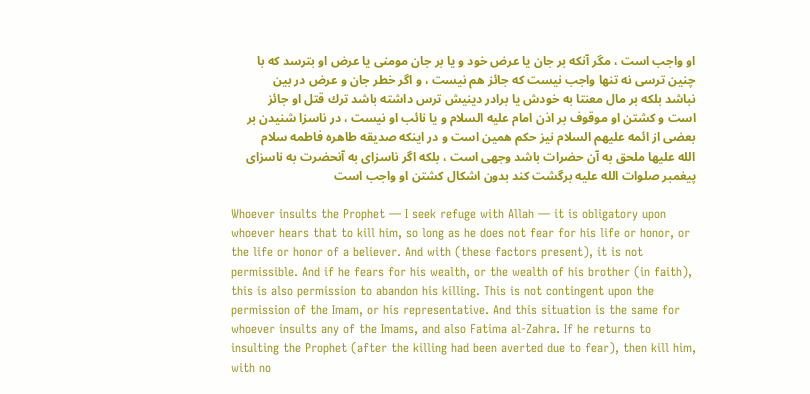او واجب است ، مگر آنكه بر جان يا عرض خود و يا بر جان مومنى يا عرض او بترسد كه با چنين ترسى نه تنها واجب نيست كه جائز هم نيست ، و اگر خطر جان و عرض در بين نباشد بلكه بر مال معنتا به خودش يا برادر دينيش ترس داشته باشد ترك قتل او جائز است و كشتن او موقوف بر اذن امام عليه السلام و يا نائب او نيست ، در ناسزا شنيدن بر بعضى از ائمه عليهم السلام نيز حكم همين است و در اينكه صديقه طاهره فاطمه سلام الله عليها ملحق به آن حضرات باشد وجهى است ، بلكه اگر ناسزاى به آنحضرت به ناسزاى پيغمبر صلوات الله عليه برگشت كند بدون اشكال كشتن او واجب است

Whoever insults the Prophet — I seek refuge with Allah — it is obligatory upon whoever hears that to kill him, so long as he does not fear for his life or honor, or the life or honor of a believer. And with (these factors present), it is not permissible. And if he fears for his wealth, or the wealth of his brother (in faith), this is also permission to abandon his killing. This is not contingent upon the permission of the Imam, or his representative. And this situation is the same for whoever insults any of the Imams, and also Fatima al-Zahra. If he returns to insulting the Prophet (after the killing had been averted due to fear), then kill him, with no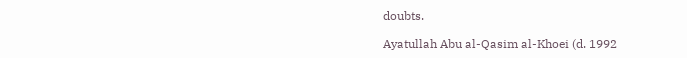doubts.

Ayatullah Abu al-Qasim al-Khoei (d. 1992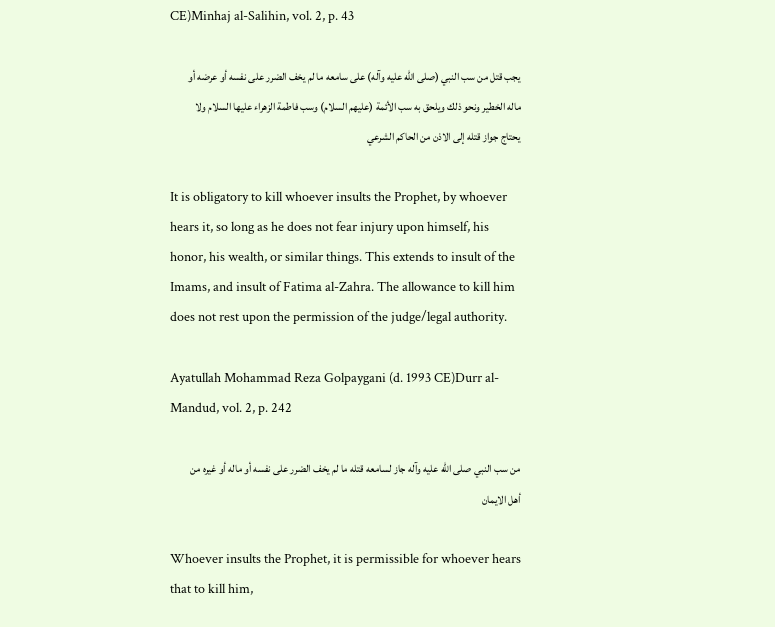CE)Minhaj al-Salihin, vol. 2, p. 43

يجب قتل من سب النبي (صلى الله عليه وآله) على سامعه ما لم يخف الضرر على نفسه أو عرضه أو ماله الخطير ونحو ذلك ويلحق به سب الأئمة (عليهم السلام) وسب فاطمة الزهراء عليها السلام ولا يحتاج جواز قتله إلى الاذن من الحاكم الشرعي

It is obligatory to kill whoever insults the Prophet, by whoever hears it, so long as he does not fear injury upon himself, his honor, his wealth, or similar things. This extends to insult of the Imams, and insult of Fatima al-Zahra. The allowance to kill him does not rest upon the permission of the judge/legal authority.

Ayatullah Mohammad Reza Golpaygani (d. 1993 CE)Durr al-Mandud, vol. 2, p. 242

من سب النبي صلى الله عليه وآله جاز لسامعه قتله ما لم يخف الضرر على نفسه أو ماله أو غيره من أهل الايمان

Whoever insults the Prophet, it is permissible for whoever hears that to kill him,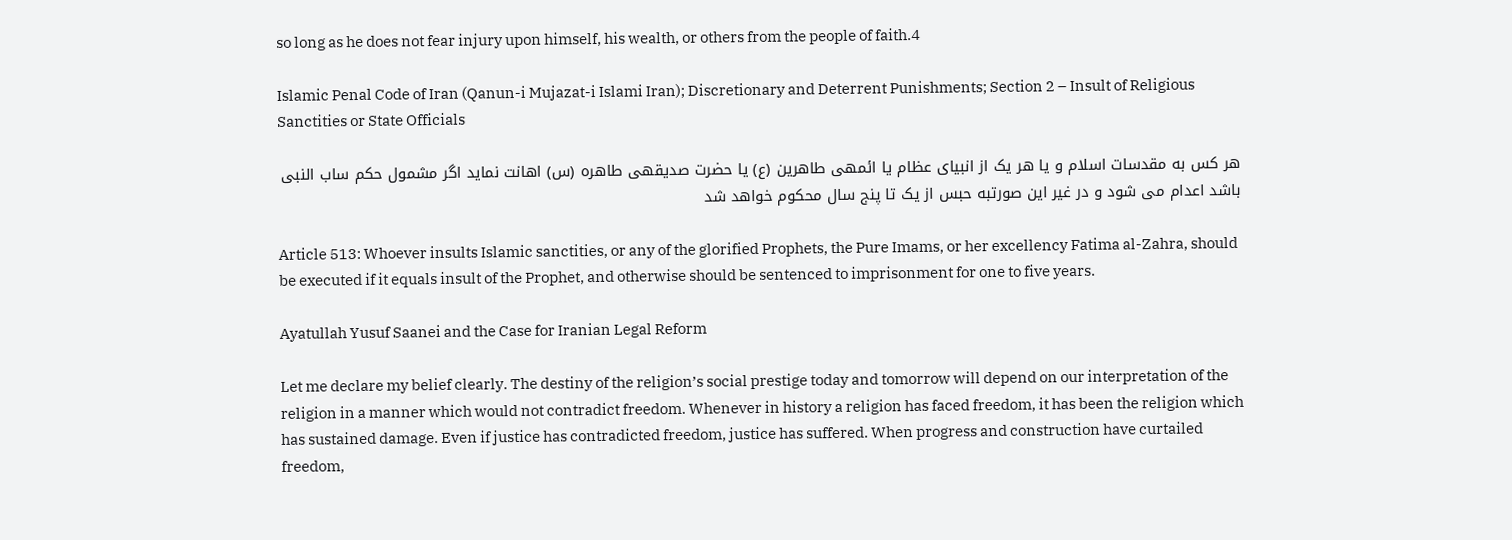so long as he does not fear injury upon himself, his wealth, or others from the people of faith.4

Islamic Penal Code of Iran (Qanun-i Mujazat-i Islami Iran); Discretionary and Deterrent Punishments; Section 2 – Insult of Religious Sanctities or State Officials

هر کس به مقدسات اسلام و یا هر یک از انبیای عظام یا ائمهی طاهرین (ع) یا حضرت صدیقهی طاهره (س) اهانت نماید اگر مشمول حکم ساب النبی باشد اعدام می شود و در غیر این صورتبه حبس از یک تا پنج سال محکوم خواهد شد

Article 513: Whoever insults Islamic sanctities, or any of the glorified Prophets, the Pure Imams, or her excellency Fatima al-Zahra, should be executed if it equals insult of the Prophet, and otherwise should be sentenced to imprisonment for one to five years.

Ayatullah Yusuf Saanei and the Case for Iranian Legal Reform

Let me declare my belief clearly. The destiny of the religion’s social prestige today and tomorrow will depend on our interpretation of the religion in a manner which would not contradict freedom. Whenever in history a religion has faced freedom, it has been the religion which has sustained damage. Even if justice has contradicted freedom, justice has suffered. When progress and construction have curtailed freedom,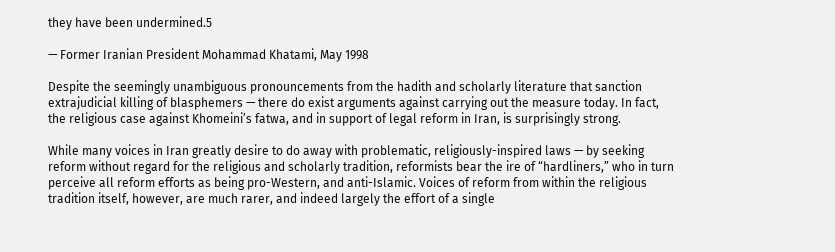they have been undermined.5

— Former Iranian President Mohammad Khatami, May 1998

Despite the seemingly unambiguous pronouncements from the hadith and scholarly literature that sanction extrajudicial killing of blasphemers — there do exist arguments against carrying out the measure today. In fact, the religious case against Khomeini’s fatwa, and in support of legal reform in Iran, is surprisingly strong.

While many voices in Iran greatly desire to do away with problematic, religiously-inspired laws — by seeking reform without regard for the religious and scholarly tradition, reformists bear the ire of “hardliners,” who in turn perceive all reform efforts as being pro-Western, and anti-Islamic. Voices of reform from within the religious tradition itself, however, are much rarer, and indeed largely the effort of a single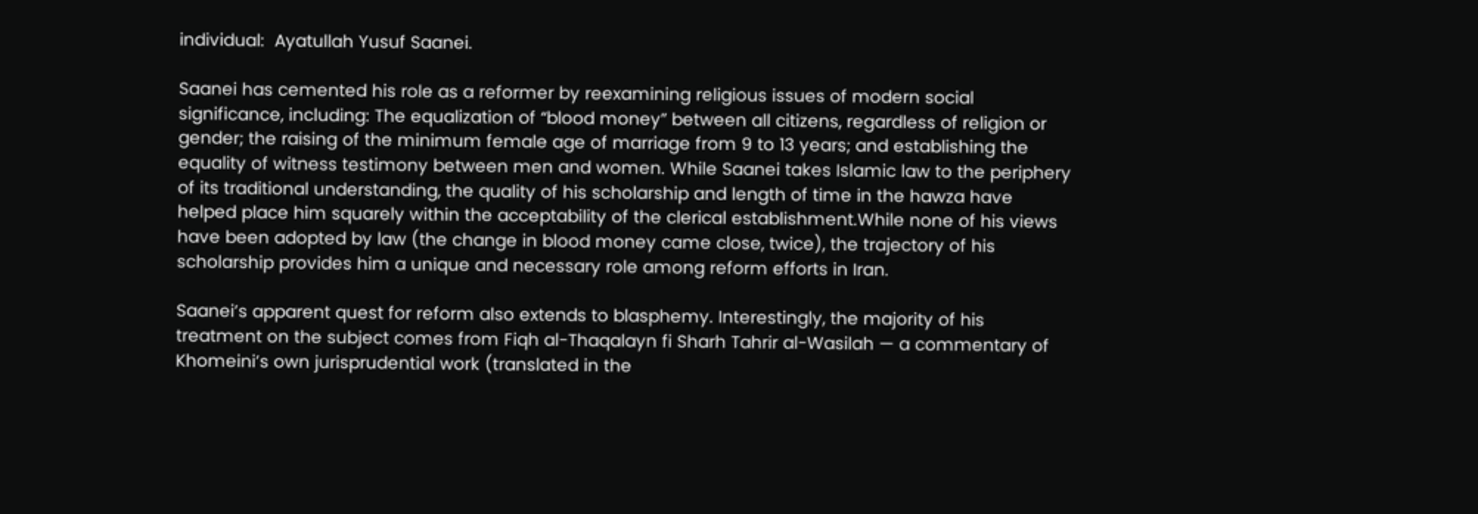individual:  Ayatullah Yusuf Saanei.

Saanei has cemented his role as a reformer by reexamining religious issues of modern social significance, including: The equalization of “blood money” between all citizens, regardless of religion or gender; the raising of the minimum female age of marriage from 9 to 13 years; and establishing the equality of witness testimony between men and women. While Saanei takes Islamic law to the periphery of its traditional understanding, the quality of his scholarship and length of time in the hawza have helped place him squarely within the acceptability of the clerical establishment.While none of his views have been adopted by law (the change in blood money came close, twice), the trajectory of his scholarship provides him a unique and necessary role among reform efforts in Iran.

Saanei’s apparent quest for reform also extends to blasphemy. Interestingly, the majority of his treatment on the subject comes from Fiqh al-Thaqalayn fi Sharh Tahrir al-Wasilah — a commentary of Khomeini’s own jurisprudential work (translated in the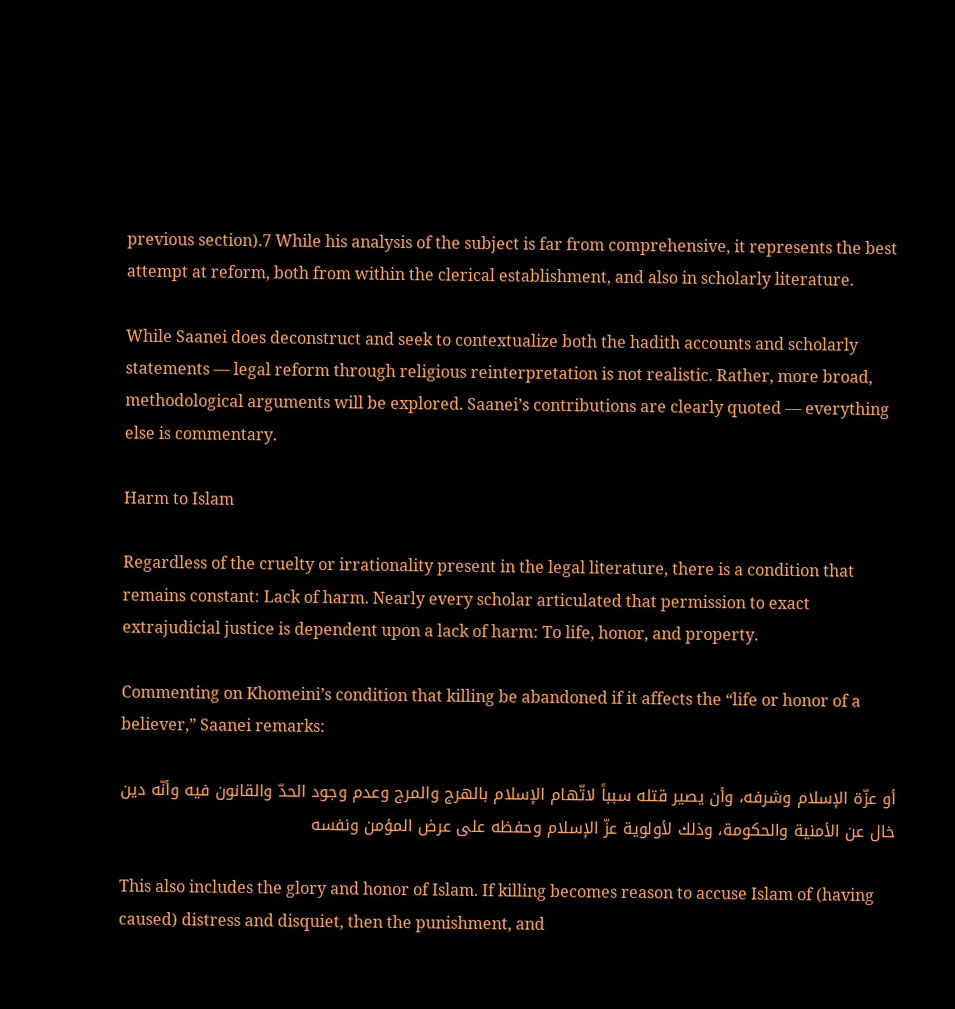previous section).7 While his analysis of the subject is far from comprehensive, it represents the best attempt at reform, both from within the clerical establishment, and also in scholarly literature.

While Saanei does deconstruct and seek to contextualize both the hadith accounts and scholarly statements — legal reform through religious reinterpretation is not realistic. Rather, more broad, methodological arguments will be explored. Saanei’s contributions are clearly quoted — everything else is commentary.

Harm to Islam

Regardless of the cruelty or irrationality present in the legal literature, there is a condition that remains constant: Lack of harm. Nearly every scholar articulated that permission to exact extrajudicial justice is dependent upon a lack of harm: To life, honor, and property.

Commenting on Khomeini’s condition that killing be abandoned if it affects the “life or honor of a believer,” Saanei remarks:

أو عزّة الإسلام وشرفه، وأن يصير قتله سبباً لاتّهام الإسلام بالهرج والمرج وعدم وجود الحدّ والقانون فيه وأنّه دين خال عن الأمنية والحكومة، وذلك لأولوية عزّ الإسلام وحفظه على عرض المؤمن ونفسه

This also includes the glory and honor of Islam. If killing becomes reason to accuse Islam of (having caused) distress and disquiet, then the punishment, and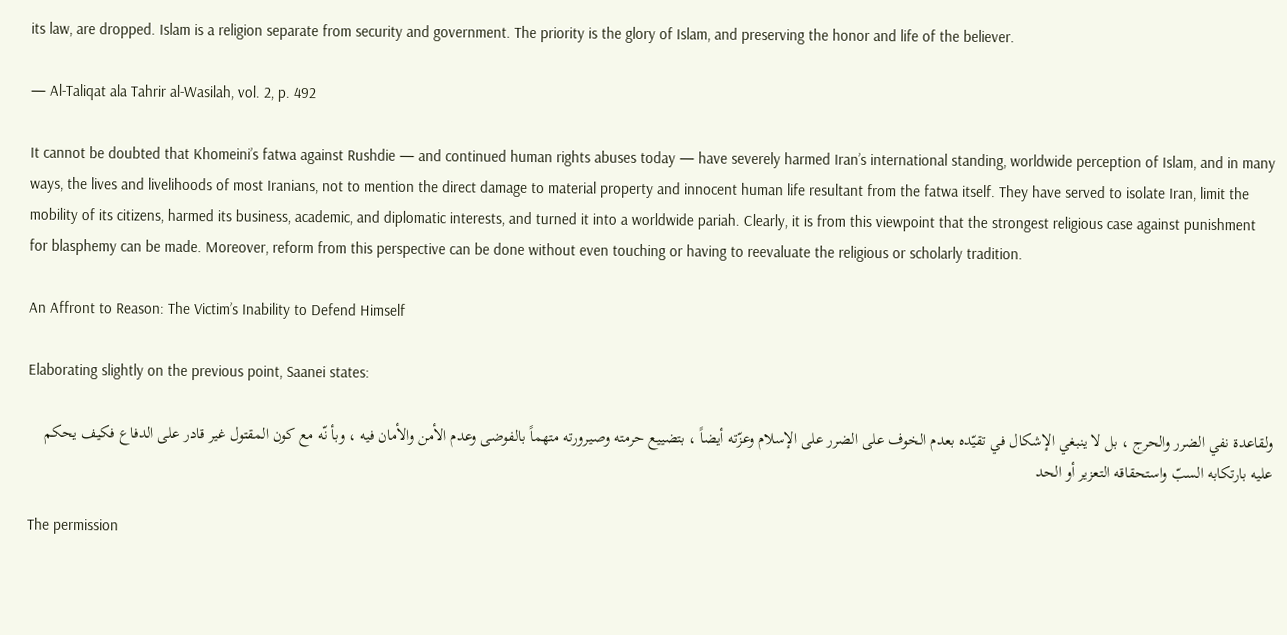its law, are dropped. Islam is a religion separate from security and government. The priority is the glory of Islam, and preserving the honor and life of the believer.

— Al-Taliqat ala Tahrir al-Wasilah, vol. 2, p. 492

It cannot be doubted that Khomeini’s fatwa against Rushdie — and continued human rights abuses today — have severely harmed Iran’s international standing, worldwide perception of Islam, and in many ways, the lives and livelihoods of most Iranians, not to mention the direct damage to material property and innocent human life resultant from the fatwa itself. They have served to isolate Iran, limit the mobility of its citizens, harmed its business, academic, and diplomatic interests, and turned it into a worldwide pariah. Clearly, it is from this viewpoint that the strongest religious case against punishment for blasphemy can be made. Moreover, reform from this perspective can be done without even touching or having to reevaluate the religious or scholarly tradition.

An Affront to Reason: The Victim’s Inability to Defend Himself

Elaborating slightly on the previous point, Saanei states:

ولقاعدة نفي الضرر والحرج ، بل لا ينبغي الإشكال في تقيّده بعدم الخوف على الضرر على الإسلام وعزّته أيضاً ، بتضييع حرمته وصيرورته متهماً بالفوضى وعدم الأمن والأمان فيه ، وبأ نّه مع كون المقتول غير قادر على الدفاع فكيف يحكم عليه بارتكابه السبّ واستحقاقه التعزير أو الحد

The permission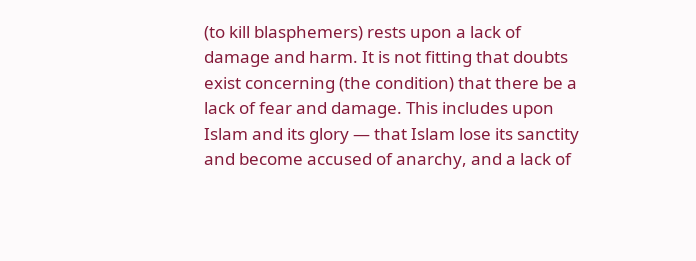(to kill blasphemers) rests upon a lack of damage and harm. It is not fitting that doubts exist concerning (the condition) that there be a lack of fear and damage. This includes upon Islam and its glory — that Islam lose its sanctity and become accused of anarchy, and a lack of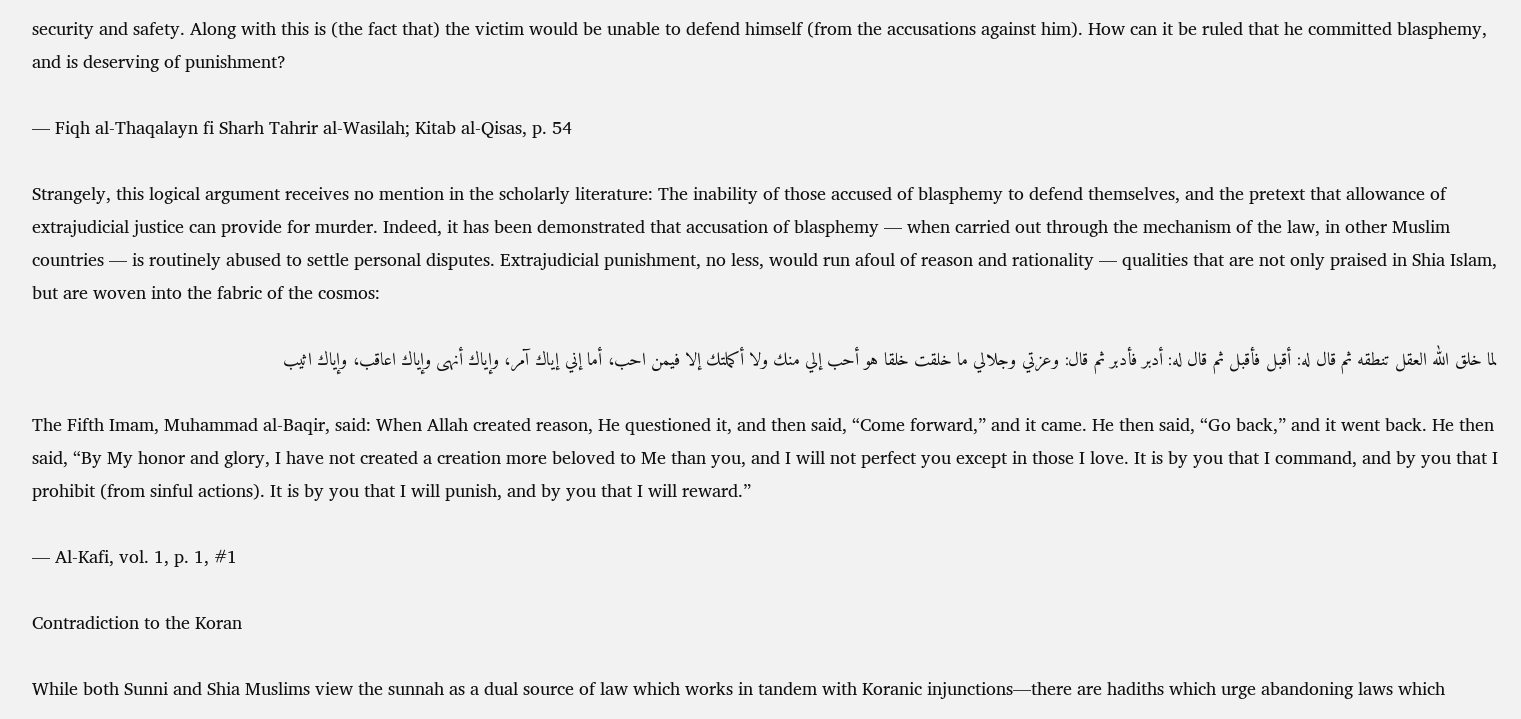security and safety. Along with this is (the fact that) the victim would be unable to defend himself (from the accusations against him). How can it be ruled that he committed blasphemy, and is deserving of punishment?

— Fiqh al-Thaqalayn fi Sharh Tahrir al-Wasilah; Kitab al-Qisas, p. 54

Strangely, this logical argument receives no mention in the scholarly literature: The inability of those accused of blasphemy to defend themselves, and the pretext that allowance of extrajudicial justice can provide for murder. Indeed, it has been demonstrated that accusation of blasphemy — when carried out through the mechanism of the law, in other Muslim countries — is routinely abused to settle personal disputes. Extrajudicial punishment, no less, would run afoul of reason and rationality — qualities that are not only praised in Shia Islam, but are woven into the fabric of the cosmos:

لما خلق الله العقل تنطقه ثم قال له: أقبل فأقبل ثم قال له: أدبر فأدبر ثم قال: وعزتي وجلالي ما خلقت خلقا هو أحب إلي منك ولا أكملتك إلا فيمن احب، أما إني إياك آمر، وإياك أنهى وإياك اعاقب، وإياك اثيب

The Fifth Imam, Muhammad al-Baqir, said: When Allah created reason, He questioned it, and then said, “Come forward,” and it came. He then said, “Go back,” and it went back. He then said, “By My honor and glory, I have not created a creation more beloved to Me than you, and I will not perfect you except in those I love. It is by you that I command, and by you that I prohibit (from sinful actions). It is by you that I will punish, and by you that I will reward.”

— Al-Kafi, vol. 1, p. 1, #1

Contradiction to the Koran

While both Sunni and Shia Muslims view the sunnah as a dual source of law which works in tandem with Koranic injunctions—there are hadiths which urge abandoning laws which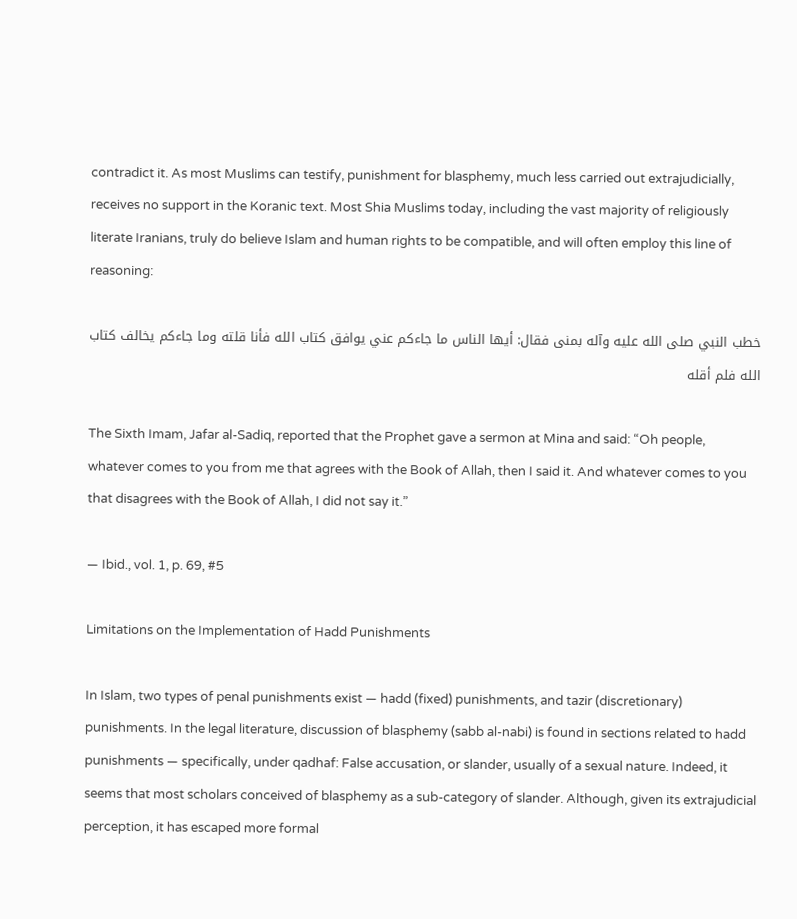contradict it. As most Muslims can testify, punishment for blasphemy, much less carried out extrajudicially, receives no support in the Koranic text. Most Shia Muslims today, including the vast majority of religiously literate Iranians, truly do believe Islam and human rights to be compatible, and will often employ this line of reasoning:

خطب النبي صلى الله عليه وآله بمنى فقال: أيها الناس ما جاءكم عني يوافق كتاب الله فأنا قلته وما جاءكم يخالف كتاب الله فلم أقله

The Sixth Imam, Jafar al-Sadiq, reported that the Prophet gave a sermon at Mina and said: “Oh people, whatever comes to you from me that agrees with the Book of Allah, then I said it. And whatever comes to you that disagrees with the Book of Allah, I did not say it.”

— Ibid., vol. 1, p. 69, #5

Limitations on the Implementation of Hadd Punishments

In Islam, two types of penal punishments exist — hadd (fixed) punishments, and tazir (discretionary) punishments. In the legal literature, discussion of blasphemy (sabb al-nabi) is found in sections related to hadd punishments — specifically, under qadhaf: False accusation, or slander, usually of a sexual nature. Indeed, it seems that most scholars conceived of blasphemy as a sub-category of slander. Although, given its extrajudicial perception, it has escaped more formal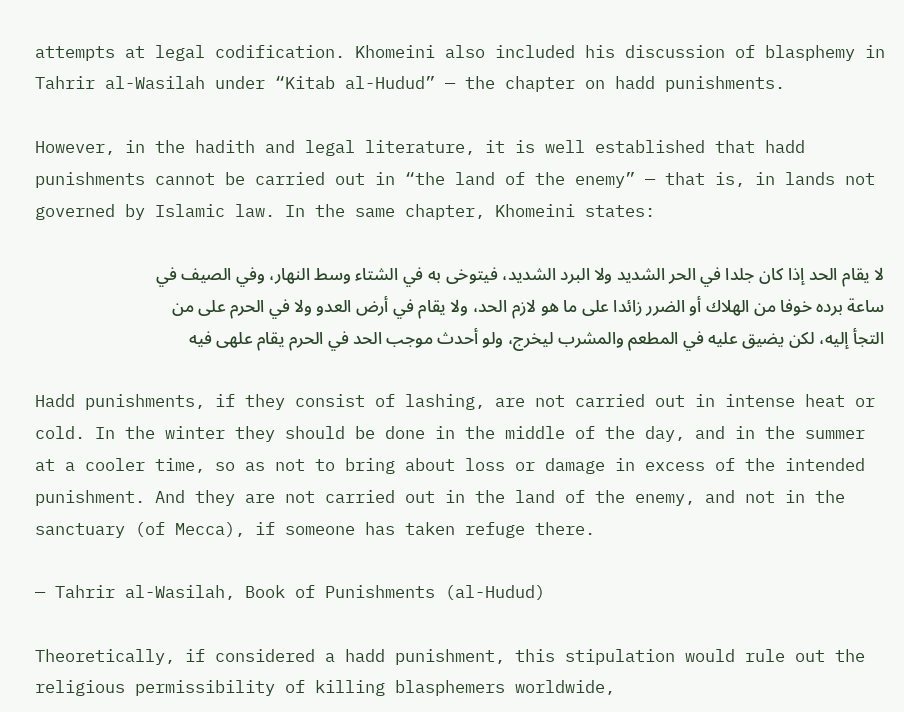attempts at legal codification. Khomeini also included his discussion of blasphemy in Tahrir al-Wasilah under “Kitab al-Hudud” — the chapter on hadd punishments.

However, in the hadith and legal literature, it is well established that hadd punishments cannot be carried out in “the land of the enemy” — that is, in lands not governed by Islamic law. In the same chapter, Khomeini states:

لا يقام الحد إذا كان جلدا في الحر الشديد ولا البرد الشديد، فيتوخى به في الشتاء وسط النهار، وفي الصيف في ساعة برده خوفا من الهلاك أو الضرر زائدا على ما هو لازم الحد، ولا يقام في أرض العدو ولا في الحرم على من التجأ إليه، لكن يضيق عليه في المطعم والمشرب ليخرج، ولو أحدث موجب الحد في الحرم يقام علهى فيه

Hadd punishments, if they consist of lashing, are not carried out in intense heat or cold. In the winter they should be done in the middle of the day, and in the summer at a cooler time, so as not to bring about loss or damage in excess of the intended punishment. And they are not carried out in the land of the enemy, and not in the sanctuary (of Mecca), if someone has taken refuge there.

— Tahrir al-Wasilah, Book of Punishments (al-Hudud)

Theoretically, if considered a hadd punishment, this stipulation would rule out the religious permissibility of killing blasphemers worldwide,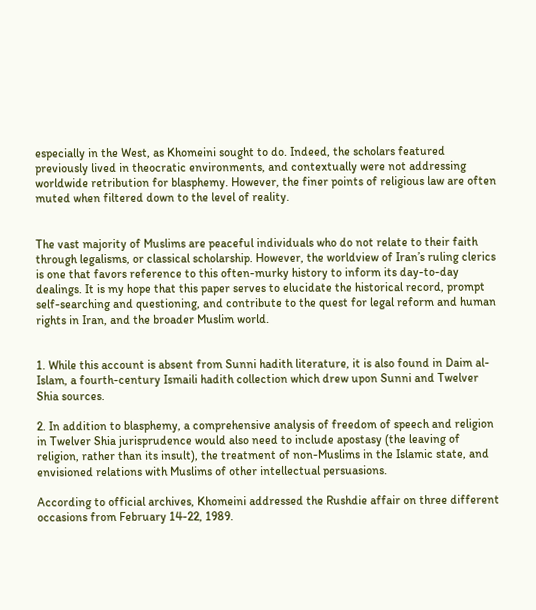especially in the West, as Khomeini sought to do. Indeed, the scholars featured previously lived in theocratic environments, and contextually were not addressing worldwide retribution for blasphemy. However, the finer points of religious law are often muted when filtered down to the level of reality.


The vast majority of Muslims are peaceful individuals who do not relate to their faith through legalisms, or classical scholarship. However, the worldview of Iran’s ruling clerics is one that favors reference to this often-murky history to inform its day-to-day dealings. It is my hope that this paper serves to elucidate the historical record, prompt self-searching and questioning, and contribute to the quest for legal reform and human rights in Iran, and the broader Muslim world.


1. While this account is absent from Sunni hadith literature, it is also found in Daim al-Islam, a fourth-century Ismaili hadith collection which drew upon Sunni and Twelver Shia sources.

2. In addition to blasphemy, a comprehensive analysis of freedom of speech and religion in Twelver Shia jurisprudence would also need to include apostasy (the leaving of religion, rather than its insult), the treatment of non-Muslims in the Islamic state, and envisioned relations with Muslims of other intellectual persuasions.

According to official archives, Khomeini addressed the Rushdie affair on three different occasions from February 14-22, 1989.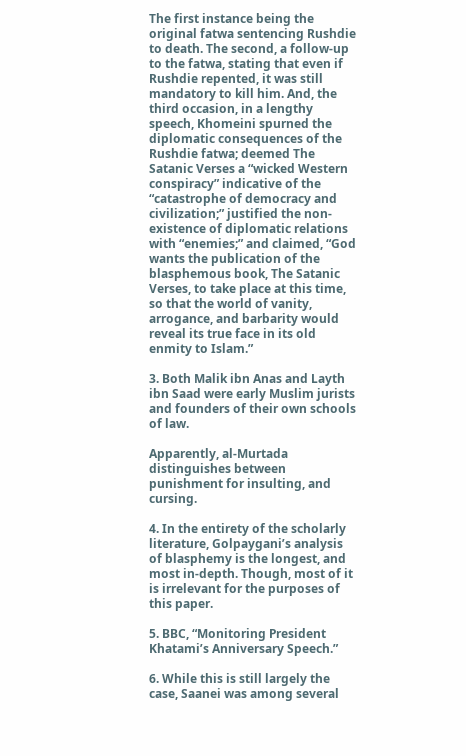The first instance being the original fatwa sentencing Rushdie to death. The second, a follow-up to the fatwa, stating that even if Rushdie repented, it was still mandatory to kill him. And, the third occasion, in a lengthy speech, Khomeini spurned the diplomatic consequences of the Rushdie fatwa; deemed The Satanic Verses a “wicked Western conspiracy” indicative of the “catastrophe of democracy and civilization;” justified the non-existence of diplomatic relations with “enemies;” and claimed, “God wants the publication of the blasphemous book, The Satanic Verses, to take place at this time, so that the world of vanity, arrogance, and barbarity would reveal its true face in its old enmity to Islam.”

3. Both Malik ibn Anas and Layth ibn Saad were early Muslim jurists and founders of their own schools of law.

Apparently, al-Murtada distinguishes between punishment for insulting, and cursing.

4. In the entirety of the scholarly literature, Golpaygani’s analysis of blasphemy is the longest, and most in-depth. Though, most of it is irrelevant for the purposes of this paper.

5. BBC, “Monitoring President Khatami’s Anniversary Speech.”

6. While this is still largely the case, Saanei was among several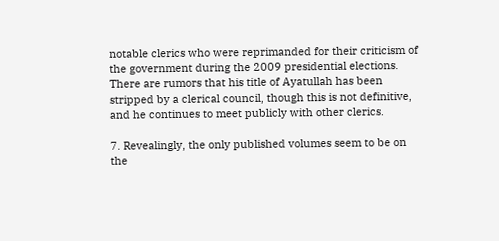notable clerics who were reprimanded for their criticism of the government during the 2009 presidential elections. There are rumors that his title of Ayatullah has been stripped by a clerical council, though this is not definitive, and he continues to meet publicly with other clerics.

7. Revealingly, the only published volumes seem to be on the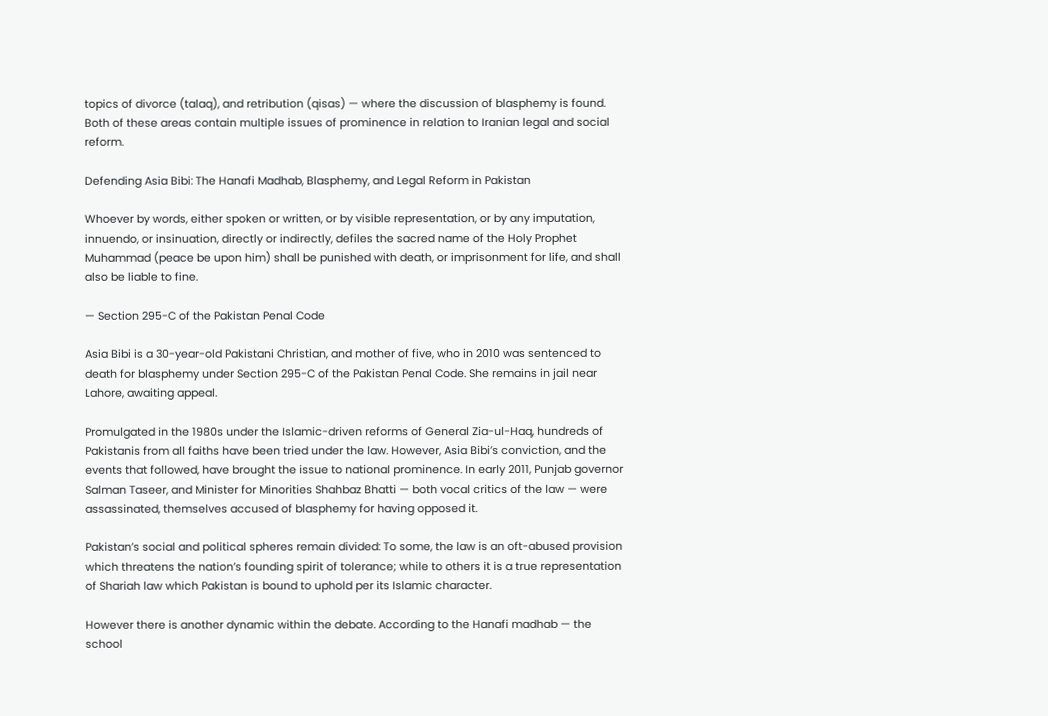topics of divorce (talaq), and retribution (qisas) — where the discussion of blasphemy is found. Both of these areas contain multiple issues of prominence in relation to Iranian legal and social reform.

Defending Asia Bibi: The Hanafi Madhab, Blasphemy, and Legal Reform in Pakistan

Whoever by words, either spoken or written, or by visible representation, or by any imputation, innuendo, or insinuation, directly or indirectly, defiles the sacred name of the Holy Prophet Muhammad (peace be upon him) shall be punished with death, or imprisonment for life, and shall also be liable to fine.

— Section 295-C of the Pakistan Penal Code

Asia Bibi is a 30-year-old Pakistani Christian, and mother of five, who in 2010 was sentenced to death for blasphemy under Section 295-C of the Pakistan Penal Code. She remains in jail near Lahore, awaiting appeal.

Promulgated in the 1980s under the Islamic-driven reforms of General Zia-ul-Haq, hundreds of Pakistanis from all faiths have been tried under the law. However, Asia Bibi’s conviction, and the events that followed, have brought the issue to national prominence. In early 2011, Punjab governor Salman Taseer, and Minister for Minorities Shahbaz Bhatti — both vocal critics of the law — were assassinated, themselves accused of blasphemy for having opposed it.

Pakistan’s social and political spheres remain divided: To some, the law is an oft-abused provision which threatens the nation’s founding spirit of tolerance; while to others it is a true representation of Shariah law which Pakistan is bound to uphold per its Islamic character.

However there is another dynamic within the debate. According to the Hanafi madhab — the school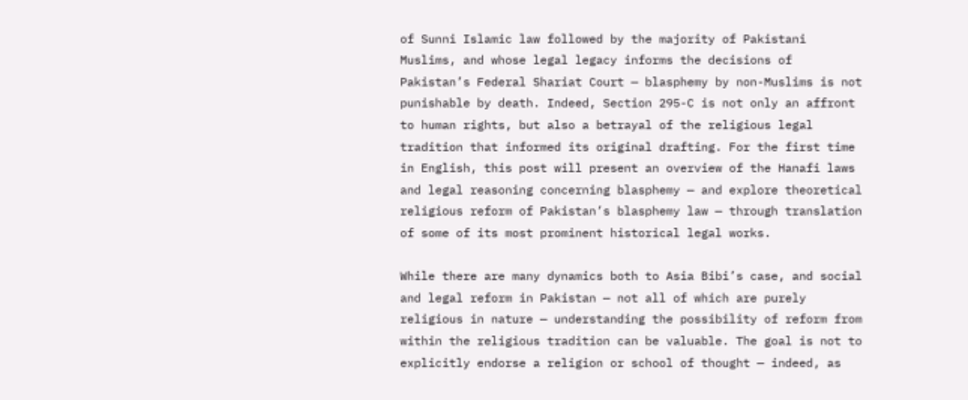of Sunni Islamic law followed by the majority of Pakistani Muslims, and whose legal legacy informs the decisions of Pakistan’s Federal Shariat Court — blasphemy by non-Muslims is not punishable by death. Indeed, Section 295-C is not only an affront to human rights, but also a betrayal of the religious legal tradition that informed its original drafting. For the first time in English, this post will present an overview of the Hanafi laws and legal reasoning concerning blasphemy — and explore theoretical religious reform of Pakistan’s blasphemy law — through translation of some of its most prominent historical legal works.

While there are many dynamics both to Asia Bibi’s case, and social and legal reform in Pakistan — not all of which are purely religious in nature — understanding the possibility of reform from within the religious tradition can be valuable. The goal is not to explicitly endorse a religion or school of thought — indeed, as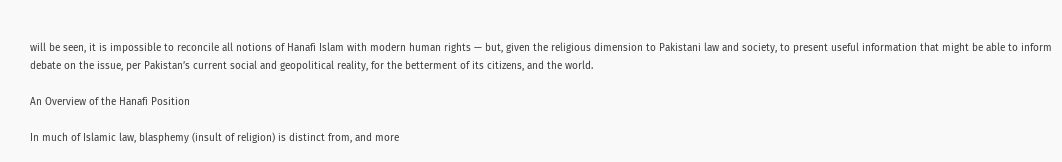will be seen, it is impossible to reconcile all notions of Hanafi Islam with modern human rights — but, given the religious dimension to Pakistani law and society, to present useful information that might be able to inform debate on the issue, per Pakistan’s current social and geopolitical reality, for the betterment of its citizens, and the world.

An Overview of the Hanafi Position

In much of Islamic law, blasphemy (insult of religion) is distinct from, and more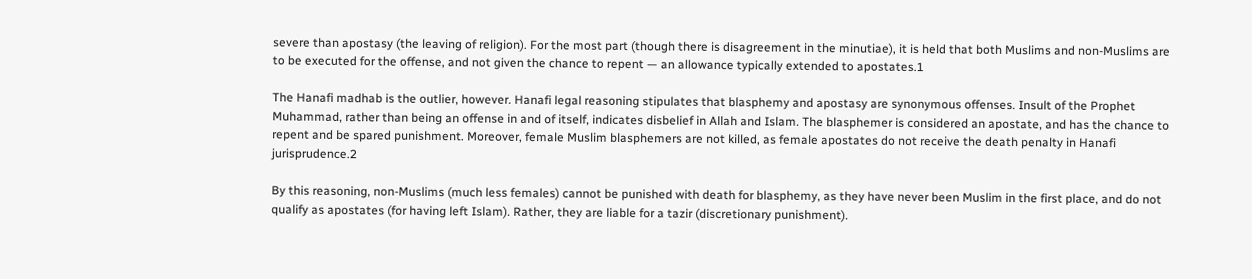severe than apostasy (the leaving of religion). For the most part (though there is disagreement in the minutiae), it is held that both Muslims and non-Muslims are to be executed for the offense, and not given the chance to repent — an allowance typically extended to apostates.1

The Hanafi madhab is the outlier, however. Hanafi legal reasoning stipulates that blasphemy and apostasy are synonymous offenses. Insult of the Prophet Muhammad, rather than being an offense in and of itself, indicates disbelief in Allah and Islam. The blasphemer is considered an apostate, and has the chance to repent and be spared punishment. Moreover, female Muslim blasphemers are not killed, as female apostates do not receive the death penalty in Hanafi jurisprudence.2

By this reasoning, non-Muslims (much less females) cannot be punished with death for blasphemy, as they have never been Muslim in the first place, and do not qualify as apostates (for having left Islam). Rather, they are liable for a tazir (discretionary punishment).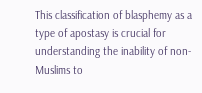This classification of blasphemy as a type of apostasy is crucial for understanding the inability of non-Muslims to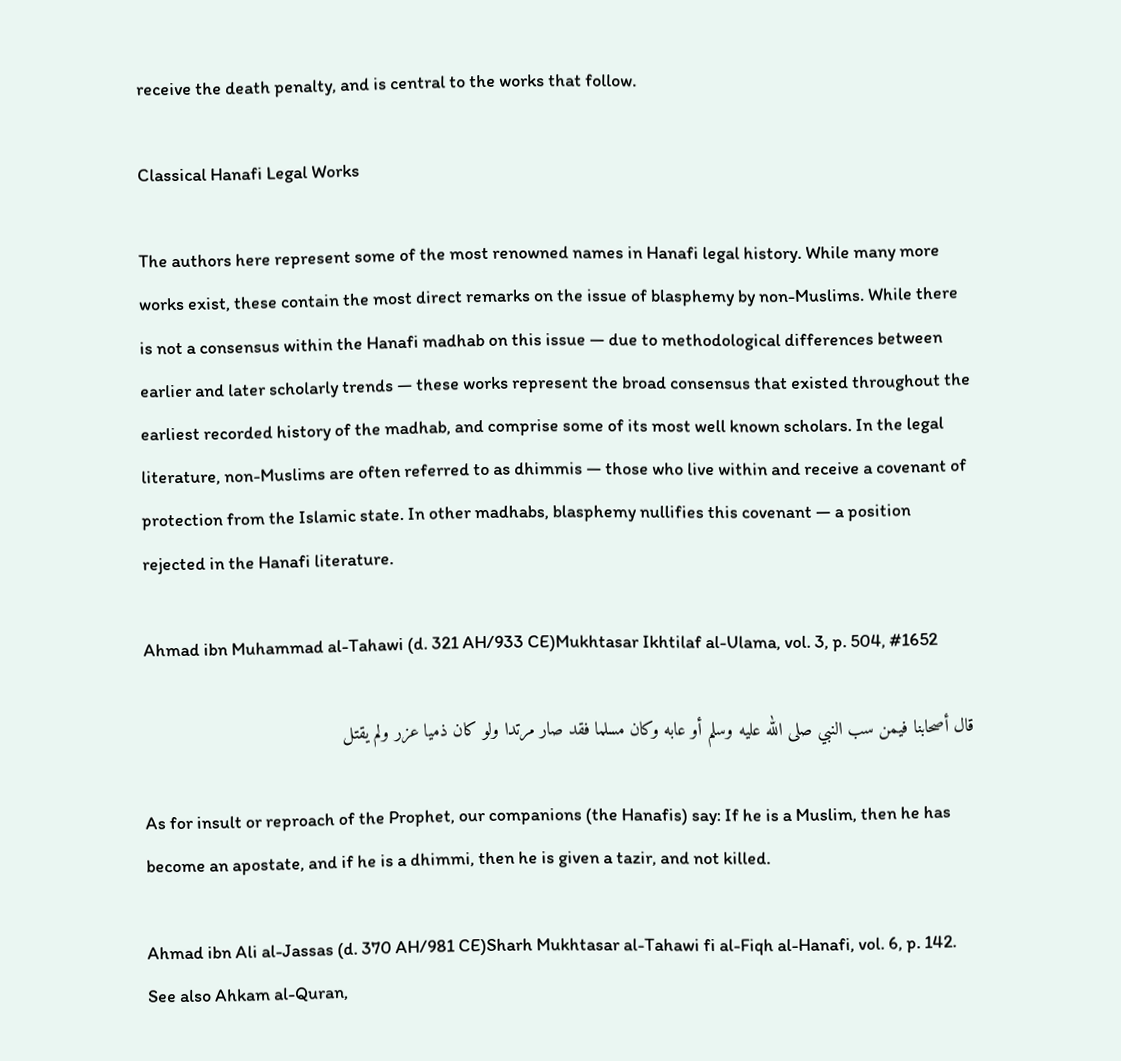receive the death penalty, and is central to the works that follow.

Classical Hanafi Legal Works

The authors here represent some of the most renowned names in Hanafi legal history. While many more works exist, these contain the most direct remarks on the issue of blasphemy by non-Muslims. While there is not a consensus within the Hanafi madhab on this issue — due to methodological differences between earlier and later scholarly trends — these works represent the broad consensus that existed throughout the earliest recorded history of the madhab, and comprise some of its most well known scholars. In the legal literature, non-Muslims are often referred to as dhimmis — those who live within and receive a covenant of protection from the Islamic state. In other madhabs, blasphemy nullifies this covenant — a position rejected in the Hanafi literature.

Ahmad ibn Muhammad al-Tahawi (d. 321 AH/933 CE)Mukhtasar Ikhtilaf al-Ulama, vol. 3, p. 504, #1652

قال أصحابنا فيمن سب النبي صلى الله عليه وسلم أو عابه وكان مسلما فقد صار مرتدا ولو كان ذميا عزر ولم يقتل

As for insult or reproach of the Prophet, our companions (the Hanafis) say: If he is a Muslim, then he has become an apostate, and if he is a dhimmi, then he is given a tazir, and not killed.

Ahmad ibn Ali al-Jassas (d. 370 AH/981 CE)Sharh Mukhtasar al-Tahawi fi al-Fiqh al-Hanafi, vol. 6, p. 142. See also Ahkam al-Quran,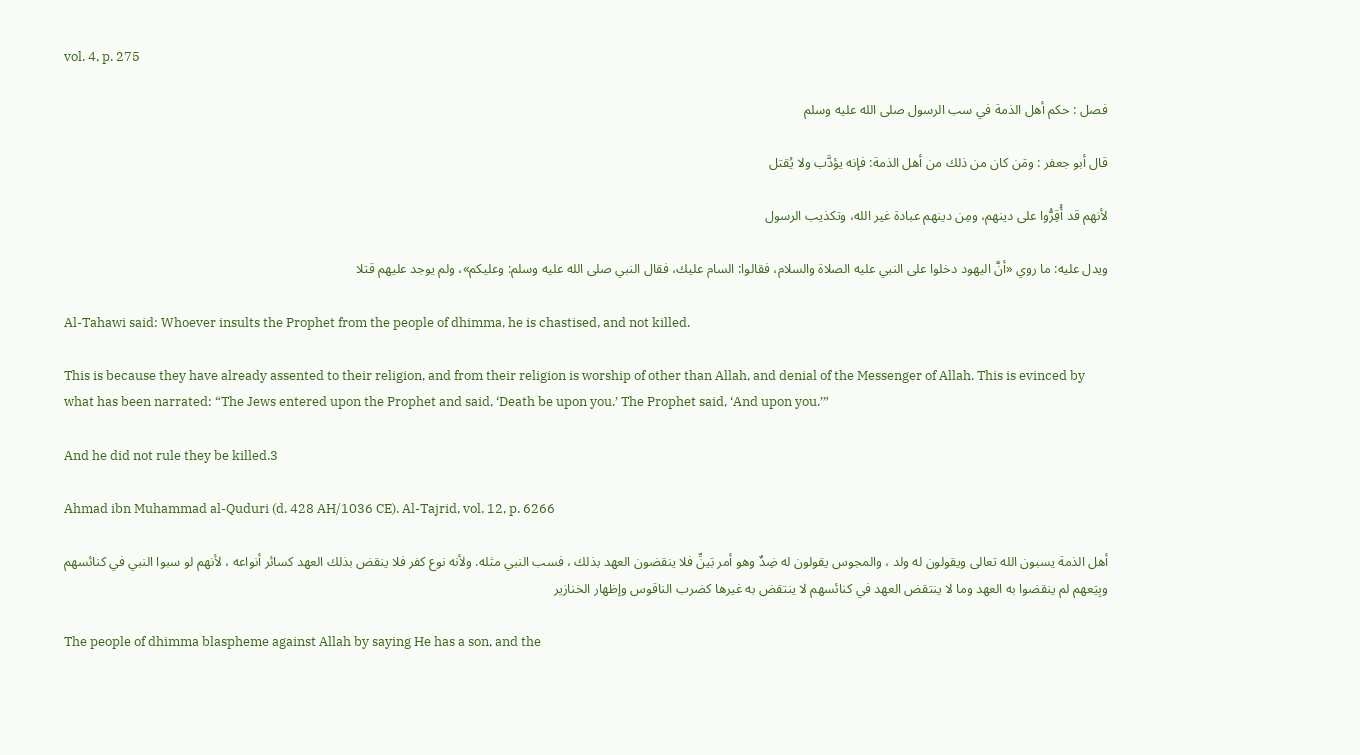vol. 4, p. 275

فصل : حكم أهل الذمة في سب الرسول صلى الله عليه وسلم

قال أبو جعفر : ومَن كان من ذلك من أهل الذمة: فإنه يؤدَّب ولا يُقتل

لأنهم قد أُقِرُّوا على دينهم، ومِن دينهم عبادة غير الله، وتكذيب الرسول

ويدل عليه: ما روي «أنَّ اليهود دخلوا على النبي عليه الصلاة والسلام، فقالوا: السام عليك، فقال النبي صلى الله عليه وسلم: وعليكم»، ولم يوجد عليهم قتلا

Al-Tahawi said: Whoever insults the Prophet from the people of dhimma, he is chastised, and not killed.

This is because they have already assented to their religion, and from their religion is worship of other than Allah, and denial of the Messenger of Allah. This is evinced by what has been narrated: “The Jews entered upon the Prophet and said, ‘Death be upon you.’ The Prophet said, ‘And upon you.’”

And he did not rule they be killed.3

Ahmad ibn Muhammad al-Quduri (d. 428 AH/1036 CE). Al-Tajrid, vol. 12, p. 6266

أهل الذمة يسبون الله تعالى ويقولون له ولد ، والمجوس يقولون له ضِدٌ وهو أمر بَينِّ فلا ينقضون العهد بذلك ، فسب النبي مثله. ولأنه نوع كفر فلا ينقض بذلك العهد كسائر أنواعه ، لأنهم لو سبوا النبي في كنائسهم وبِيَعهم لم ينقضوا به العهد وما لا ينتقض العهد في كنائسهم لا ينتقض به غيرها كضرب الناقوس وإظهار الخنازير

The people of dhimma blaspheme against Allah by saying He has a son, and the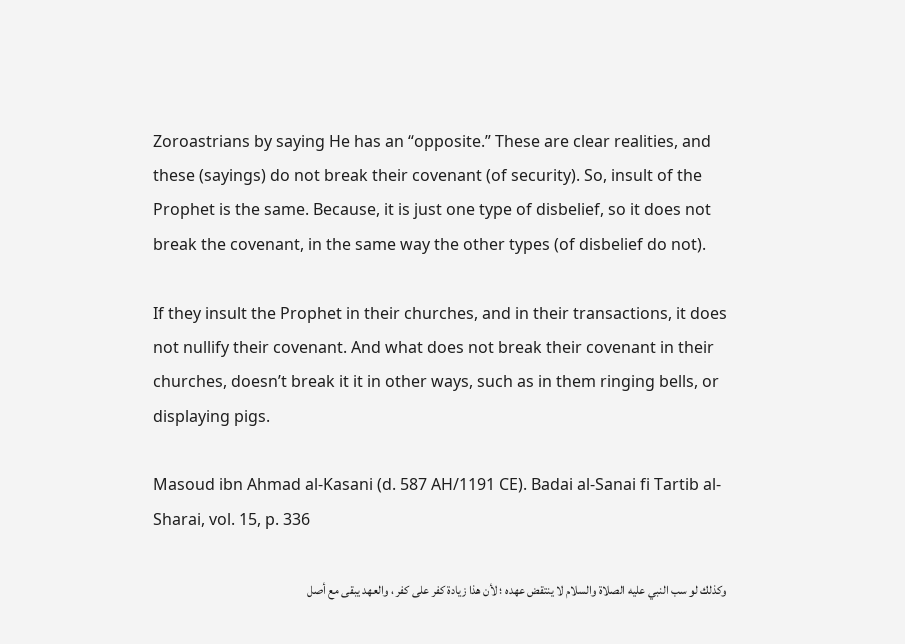Zoroastrians by saying He has an “opposite.” These are clear realities, and these (sayings) do not break their covenant (of security). So, insult of the Prophet is the same. Because, it is just one type of disbelief, so it does not break the covenant, in the same way the other types (of disbelief do not).

If they insult the Prophet in their churches, and in their transactions, it does not nullify their covenant. And what does not break their covenant in their churches, doesn’t break it it in other ways, such as in them ringing bells, or displaying pigs.

Masoud ibn Ahmad al-Kasani (d. 587 AH/1191 CE). Badai al-Sanai fi Tartib al-Sharai, vol. 15, p. 336

وكذلك لو سب النبي عليه الصلاة والسلام لا ينتقض عهده ؛ لأن هذا زيادة كفر على كفر ، والعهد يبقى مع أصل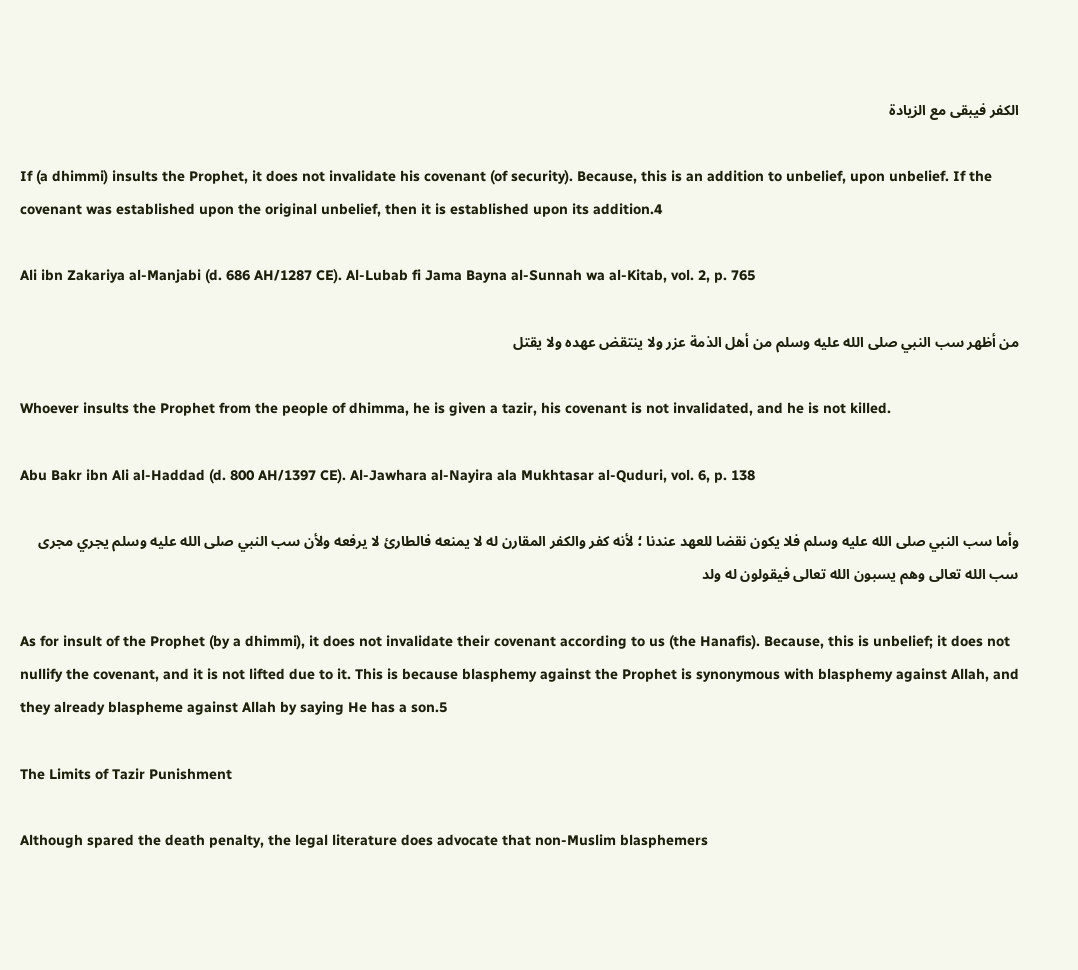الكفر فيبقى مع الزيادة

If (a dhimmi) insults the Prophet, it does not invalidate his covenant (of security). Because, this is an addition to unbelief, upon unbelief. If the covenant was established upon the original unbelief, then it is established upon its addition.4

Ali ibn Zakariya al-Manjabi (d. 686 AH/1287 CE). Al-Lubab fi Jama Bayna al-Sunnah wa al-Kitab, vol. 2, p. 765

من أظهر سب النبي صلى الله عليه وسلم من أهل الذمة عزر ولا ينتقض عهده ولا يقتل

Whoever insults the Prophet from the people of dhimma, he is given a tazir, his covenant is not invalidated, and he is not killed.

Abu Bakr ibn Ali al-Haddad (d. 800 AH/1397 CE). Al-Jawhara al-Nayira ala Mukhtasar al-Quduri, vol. 6, p. 138

وأما سب النبي صلى الله عليه وسلم فلا يكون نقضا للعهد عندنا ؛ لأنه كفر والكفر المقارن له لا يمنعه فالطارئ لا يرفعه ولأن سب النبي صلى الله عليه وسلم يجري مجرى سب الله تعالى وهم يسبون الله تعالى فيقولون له ولد

As for insult of the Prophet (by a dhimmi), it does not invalidate their covenant according to us (the Hanafis). Because, this is unbelief; it does not nullify the covenant, and it is not lifted due to it. This is because blasphemy against the Prophet is synonymous with blasphemy against Allah, and they already blaspheme against Allah by saying He has a son.5

The Limits of Tazir Punishment

Although spared the death penalty, the legal literature does advocate that non-Muslim blasphemers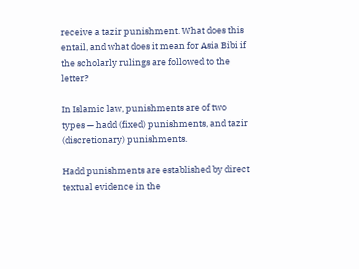receive a tazir punishment. What does this entail, and what does it mean for Asia Bibi if the scholarly rulings are followed to the letter?

In Islamic law, punishments are of two types — hadd (fixed) punishments, and tazir (discretionary) punishments.

Hadd punishments are established by direct textual evidence in the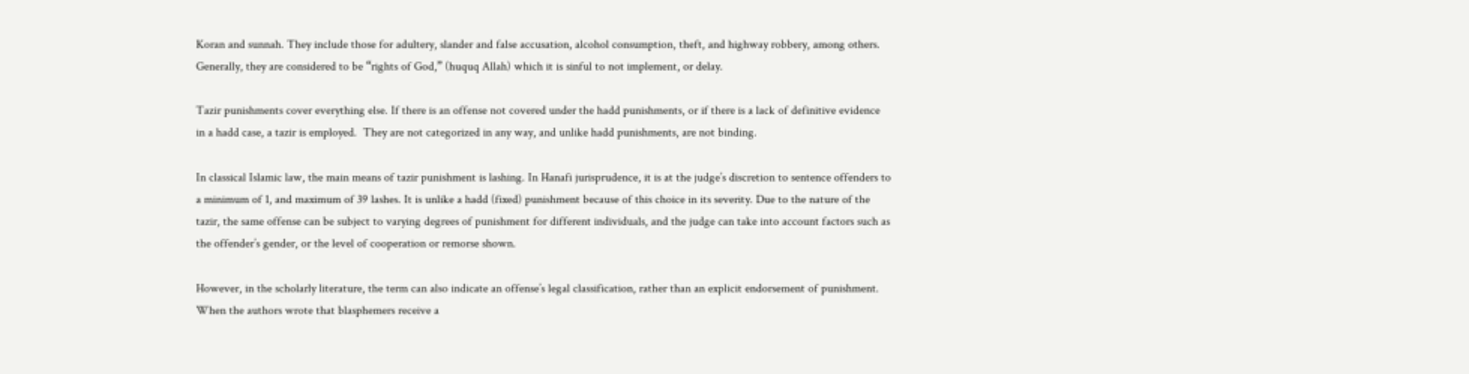Koran and sunnah. They include those for adultery, slander and false accusation, alcohol consumption, theft, and highway robbery, among others. Generally, they are considered to be “rights of God,” (huquq Allah) which it is sinful to not implement, or delay.

Tazir punishments cover everything else. If there is an offense not covered under the hadd punishments, or if there is a lack of definitive evidence in a hadd case, a tazir is employed.  They are not categorized in any way, and unlike hadd punishments, are not binding.

In classical Islamic law, the main means of tazir punishment is lashing. In Hanafi jurisprudence, it is at the judge’s discretion to sentence offenders to a minimum of 1, and maximum of 39 lashes. It is unlike a hadd (fixed) punishment because of this choice in its severity. Due to the nature of the tazir, the same offense can be subject to varying degrees of punishment for different individuals, and the judge can take into account factors such as the offender’s gender, or the level of cooperation or remorse shown.

However, in the scholarly literature, the term can also indicate an offense’s legal classification, rather than an explicit endorsement of punishment. When the authors wrote that blasphemers receive a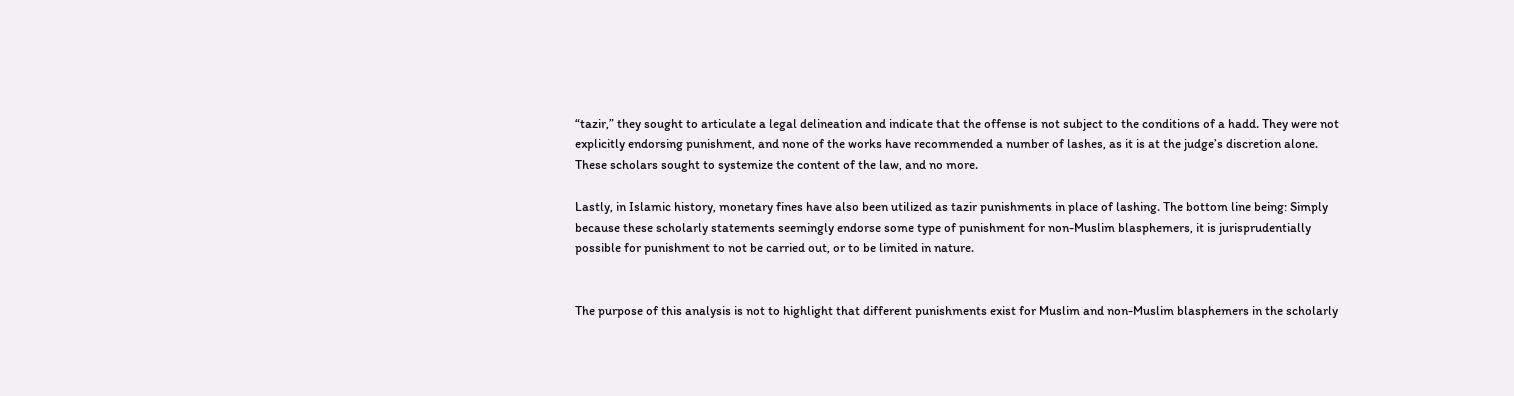“tazir,” they sought to articulate a legal delineation and indicate that the offense is not subject to the conditions of a hadd. They were not explicitly endorsing punishment, and none of the works have recommended a number of lashes, as it is at the judge’s discretion alone. These scholars sought to systemize the content of the law, and no more.

Lastly, in Islamic history, monetary fines have also been utilized as tazir punishments in place of lashing. The bottom line being: Simply because these scholarly statements seemingly endorse some type of punishment for non-Muslim blasphemers, it is jurisprudentially possible for punishment to not be carried out, or to be limited in nature.


The purpose of this analysis is not to highlight that different punishments exist for Muslim and non-Muslim blasphemers in the scholarly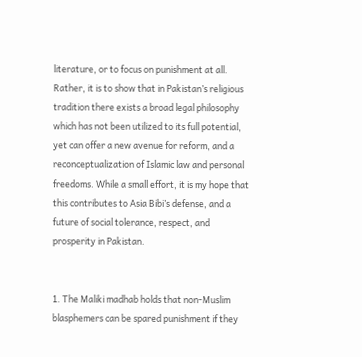literature, or to focus on punishment at all. Rather, it is to show that in Pakistan’s religious tradition there exists a broad legal philosophy which has not been utilized to its full potential, yet can offer a new avenue for reform, and a reconceptualization of Islamic law and personal freedoms. While a small effort, it is my hope that this contributes to Asia Bibi’s defense, and a future of social tolerance, respect, and prosperity in Pakistan.


1. The Maliki madhab holds that non-Muslim blasphemers can be spared punishment if they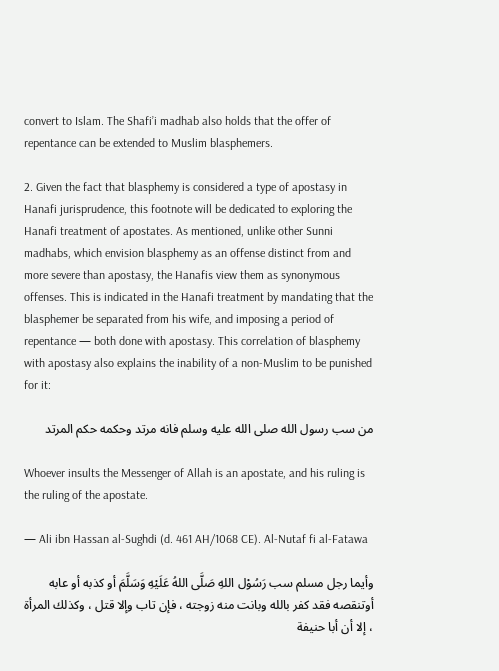convert to Islam. The Shafi’i madhab also holds that the offer of repentance can be extended to Muslim blasphemers.

2. Given the fact that blasphemy is considered a type of apostasy in Hanafi jurisprudence, this footnote will be dedicated to exploring the Hanafi treatment of apostates. As mentioned, unlike other Sunni madhabs, which envision blasphemy as an offense distinct from and more severe than apostasy, the Hanafis view them as synonymous offenses. This is indicated in the Hanafi treatment by mandating that the blasphemer be separated from his wife, and imposing a period of repentance — both done with apostasy. This correlation of blasphemy with apostasy also explains the inability of a non-Muslim to be punished for it:

من سب رسول الله صلى الله عليه وسلم فانه مرتد وحكمه حكم المرتد

Whoever insults the Messenger of Allah is an apostate, and his ruling is the ruling of the apostate.

— Ali ibn Hassan al-Sughdi (d. 461 AH/1068 CE). Al-Nutaf fi al-Fatawa

وأيما رجل مسلم سب رَسُوْل اللهِ صَلَّى اللهُ عَلَيْهِ وَسَلَّمَ أو كذبه أو عابه أوتنقصه فقد كفر بالله وبانت منه زوجته ، فإن تاب وإلا قتل ، وكذلك المرأة ، إلا أن أبا حنيفة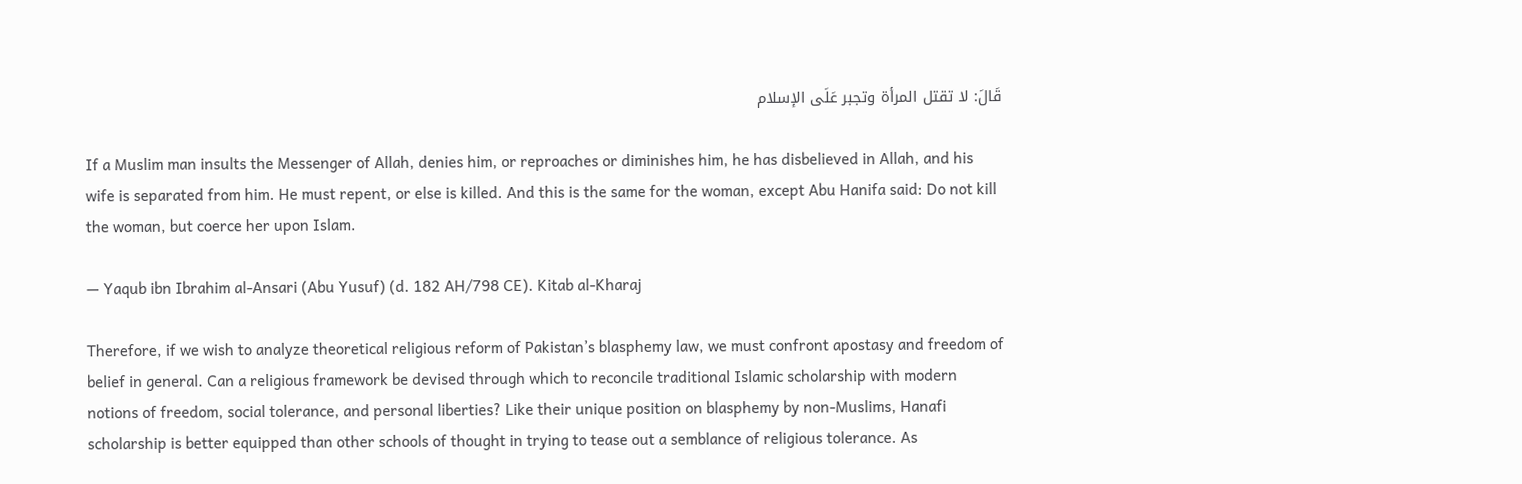قَالَ: لا تقتل المرأة وتجبر عَلَى الإسلام

If a Muslim man insults the Messenger of Allah, denies him, or reproaches or diminishes him, he has disbelieved in Allah, and his wife is separated from him. He must repent, or else is killed. And this is the same for the woman, except Abu Hanifa said: Do not kill the woman, but coerce her upon Islam.

— Yaqub ibn Ibrahim al-Ansari (Abu Yusuf) (d. 182 AH/798 CE). Kitab al-Kharaj

Therefore, if we wish to analyze theoretical religious reform of Pakistan’s blasphemy law, we must confront apostasy and freedom of belief in general. Can a religious framework be devised through which to reconcile traditional Islamic scholarship with modern notions of freedom, social tolerance, and personal liberties? Like their unique position on blasphemy by non-Muslims, Hanafi scholarship is better equipped than other schools of thought in trying to tease out a semblance of religious tolerance. As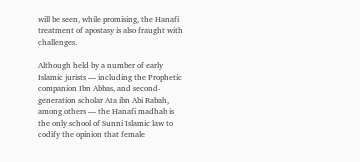will be seen, while promising, the Hanafi treatment of apostasy is also fraught with challenges.

Although held by a number of early Islamic jurists — including the Prophetic companion Ibn Abbas, and second-generation scholar Ata ibn Abi Rabah, among others — the Hanafi madhab is the only school of Sunni Islamic law to codify the opinion that female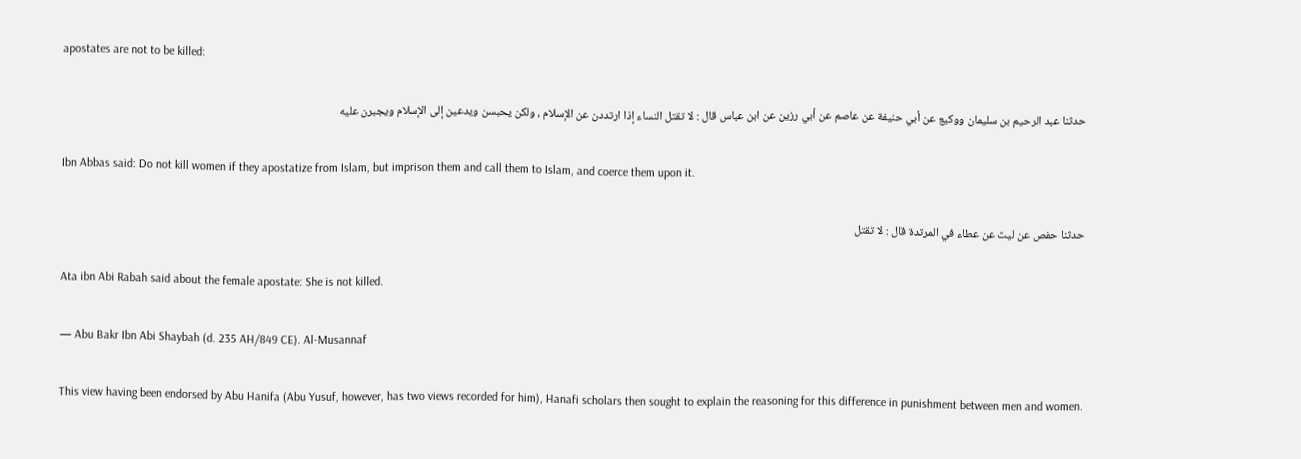apostates are not to be killed:

حدثنا عبد الرحيم بن سليمان ووكيع عن أبي حنيفة عن عاصم عن أبي رزين عن ابن عباس قال : لا تقتل النساء إذا ارتددن عن الإسلام ، ولكن يحبسن ويدعين إلى الإسلام ويجبرن عليه

Ibn Abbas said: Do not kill women if they apostatize from Islam, but imprison them and call them to Islam, and coerce them upon it.

حدثنا حفص عن ليث عن عطاء في المرتدة قال : لا تقتل

Ata ibn Abi Rabah said about the female apostate: She is not killed.

— Abu Bakr Ibn Abi Shaybah (d. 235 AH/849 CE). Al-Musannaf

This view having been endorsed by Abu Hanifa (Abu Yusuf, however, has two views recorded for him), Hanafi scholars then sought to explain the reasoning for this difference in punishment between men and women.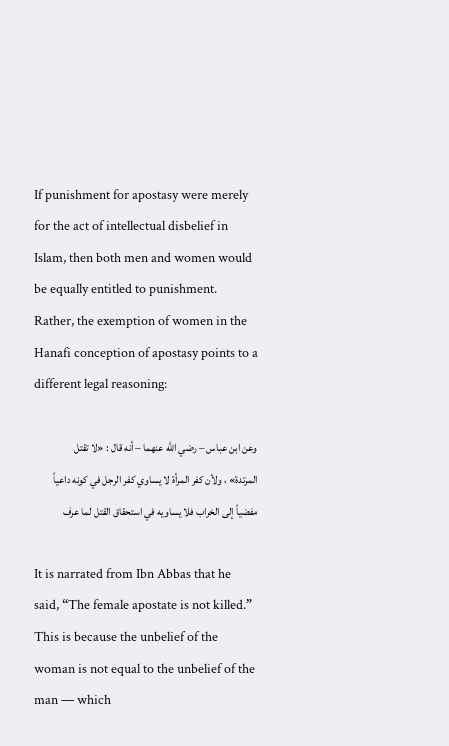If punishment for apostasy were merely for the act of intellectual disbelief in Islam, then both men and women would be equally entitled to punishment. Rather, the exemption of women in the Hanafi conception of apostasy points to a different legal reasoning:

وعن ابن عباس – رضي الله عنهما – أنه قال : «لا تقتل المرتدة» ، ولأن كفر المرأة لا يساوي كفر الرجل في كونه داعياً مفضياً إلى الخراب فلا يساويه في استحقاق القتل لما عرف

It is narrated from Ibn Abbas that he said, “The female apostate is not killed.” This is because the unbelief of the woman is not equal to the unbelief of the man — which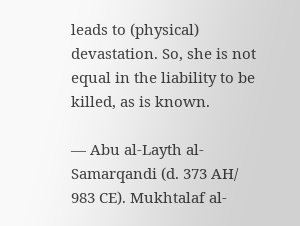leads to (physical) devastation. So, she is not equal in the liability to be killed, as is known.

— Abu al-Layth al-Samarqandi (d. 373 AH/ 983 CE). Mukhtalaf al-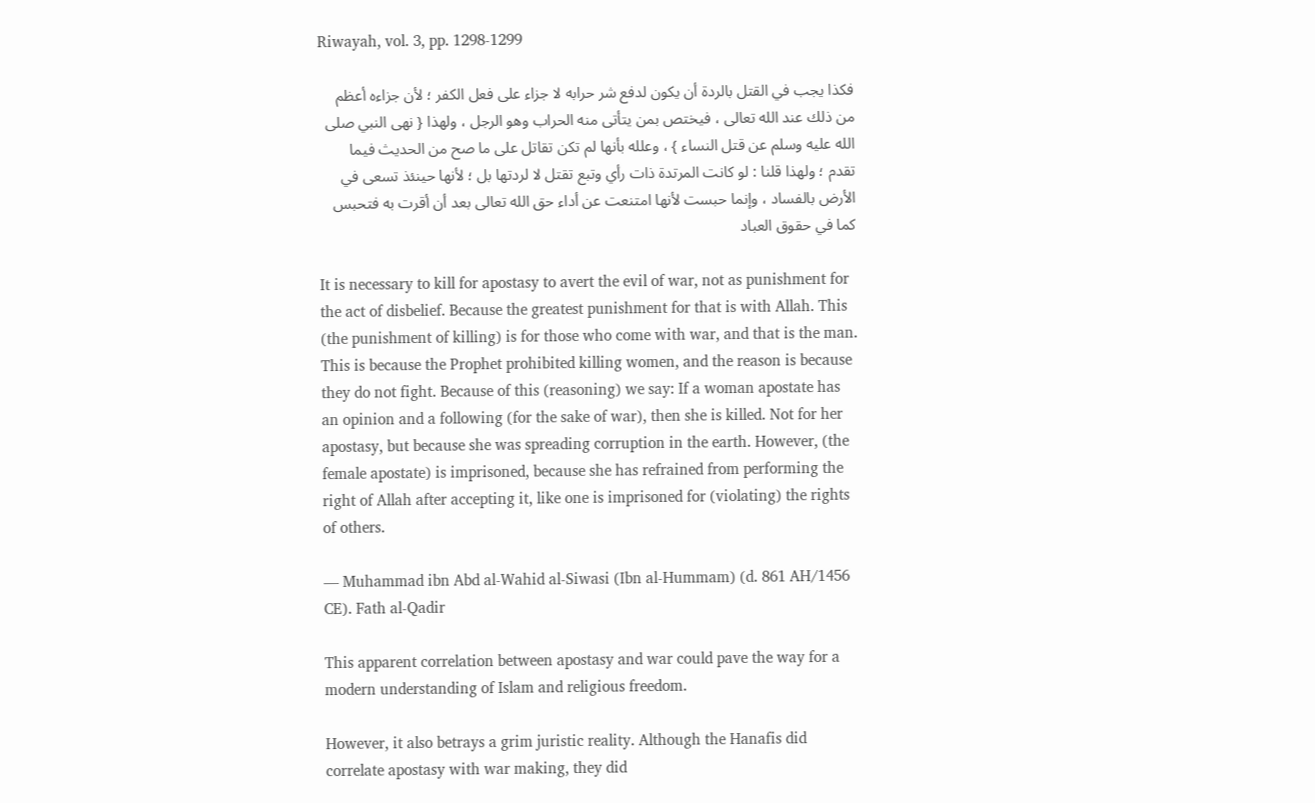Riwayah, vol. 3, pp. 1298-1299

فكذا يجب في القتل بالردة أن يكون لدفع شر حرابه لا جزاء على فعل الكفر ؛ لأن جزاءه أعظم من ذلك عند الله تعالى ، فيختص بمن يتأتى منه الحراب وهو الرجل ، ولهذا { نهى النبي صلى الله عليه وسلم عن قتل النساء } ، وعلله بأنها لم تكن تقاتل على ما صح من الحديث فيما تقدم ؛ ولهذا قلنا : لو كانت المرتدة ذات رأي وتبع تقتل لا لردتها بل ؛ لأنها حينئذ تسعى في الأرض بالفساد ، وإنما حبست لأنها امتنعت عن أداء حق الله تعالى بعد أن أقرت به فتحبس كما في حقوق العباد

It is necessary to kill for apostasy to avert the evil of war, not as punishment for the act of disbelief. Because the greatest punishment for that is with Allah. This (the punishment of killing) is for those who come with war, and that is the man. This is because the Prophet prohibited killing women, and the reason is because they do not fight. Because of this (reasoning) we say: If a woman apostate has an opinion and a following (for the sake of war), then she is killed. Not for her apostasy, but because she was spreading corruption in the earth. However, (the female apostate) is imprisoned, because she has refrained from performing the right of Allah after accepting it, like one is imprisoned for (violating) the rights of others.

— Muhammad ibn Abd al-Wahid al-Siwasi (Ibn al-Hummam) (d. 861 AH/1456 CE). Fath al-Qadir

This apparent correlation between apostasy and war could pave the way for a modern understanding of Islam and religious freedom.

However, it also betrays a grim juristic reality. Although the Hanafis did correlate apostasy with war making, they did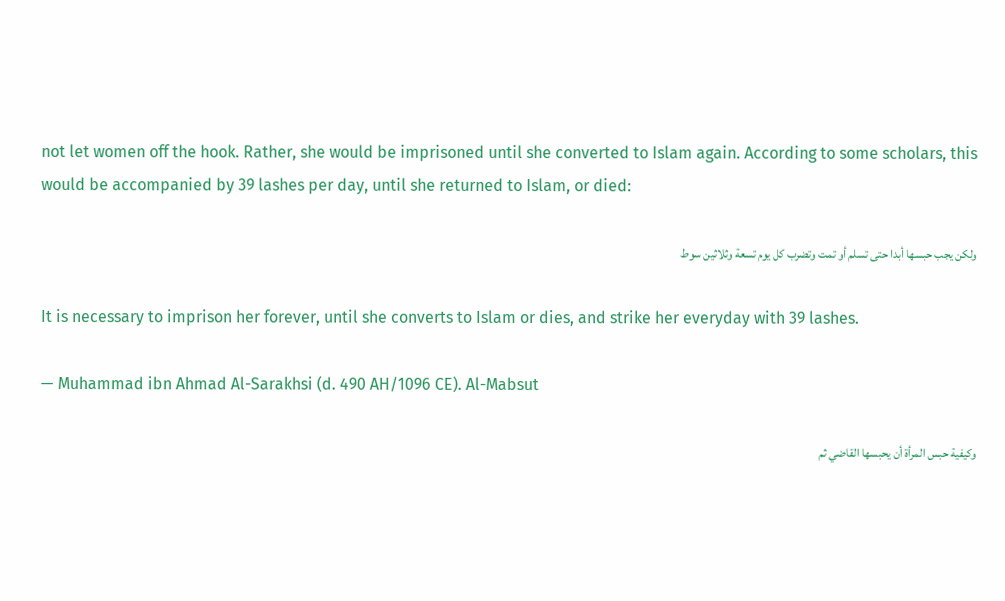not let women off the hook. Rather, she would be imprisoned until she converted to Islam again. According to some scholars, this would be accompanied by 39 lashes per day, until she returned to Islam, or died:

ولكن يجب حبسها أبدا حتى تسلم أو تمت وتضرب كل يوم تسعة وثلاثين سوط

It is necessary to imprison her forever, until she converts to Islam or dies, and strike her everyday with 39 lashes.

— Muhammad ibn Ahmad Al-Sarakhsi (d. 490 AH/1096 CE). Al-Mabsut

وكيفية حبس المرأة أن يحبسها القاضي ثم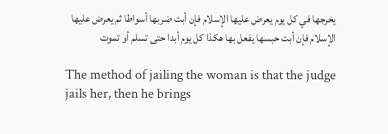يخرجها في كل يوم يعرض عليها الإسلام فإن أبت ضربها أسواطا ثم يعرض عليها الإسلام فإن أبت حبسها يفعل بها هكذا كل يوم أبدا حتى تسلم أو تموت

The method of jailing the woman is that the judge jails her, then he brings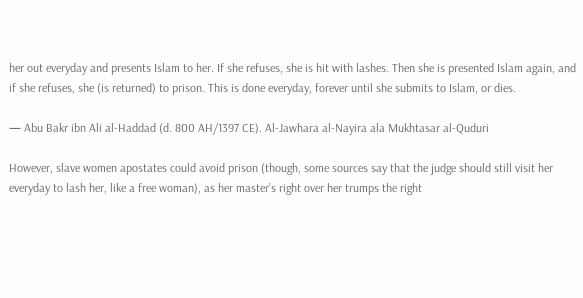her out everyday and presents Islam to her. If she refuses, she is hit with lashes. Then she is presented Islam again, and if she refuses, she (is returned) to prison. This is done everyday, forever until she submits to Islam, or dies.

— Abu Bakr ibn Ali al-Haddad (d. 800 AH/1397 CE). Al-Jawhara al-Nayira ala Mukhtasar al-Quduri

However, slave women apostates could avoid prison (though, some sources say that the judge should still visit her everyday to lash her, like a free woman), as her master’s right over her trumps the right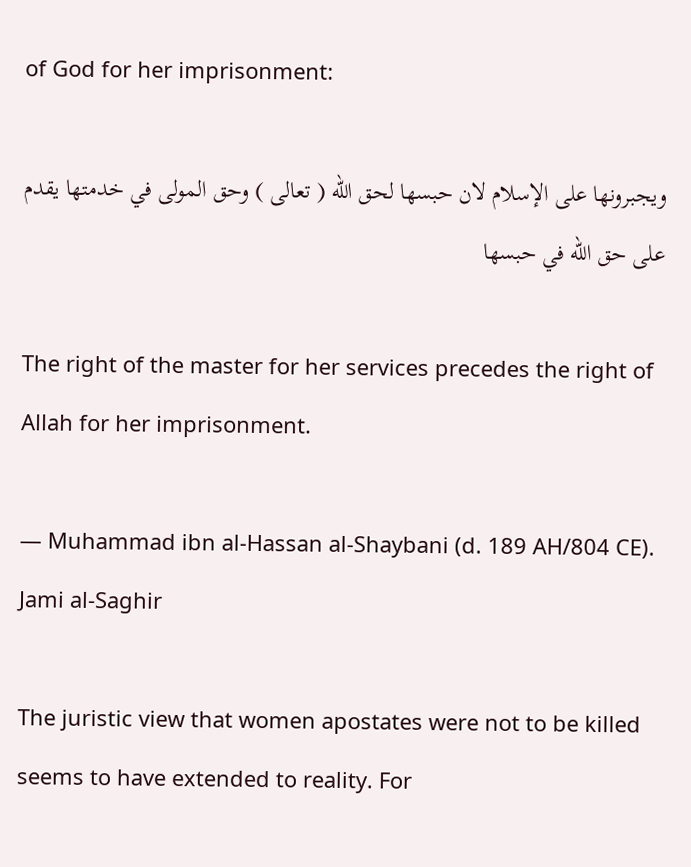of God for her imprisonment:

ويجبرونها على الإسلام لان حبسها لحق الله ( تعالى ) وحق المولى في خدمتها يقدم على حق الله في حبسها

The right of the master for her services precedes the right of Allah for her imprisonment.

— Muhammad ibn al-Hassan al-Shaybani (d. 189 AH/804 CE). Jami al-Saghir

The juristic view that women apostates were not to be killed seems to have extended to reality. For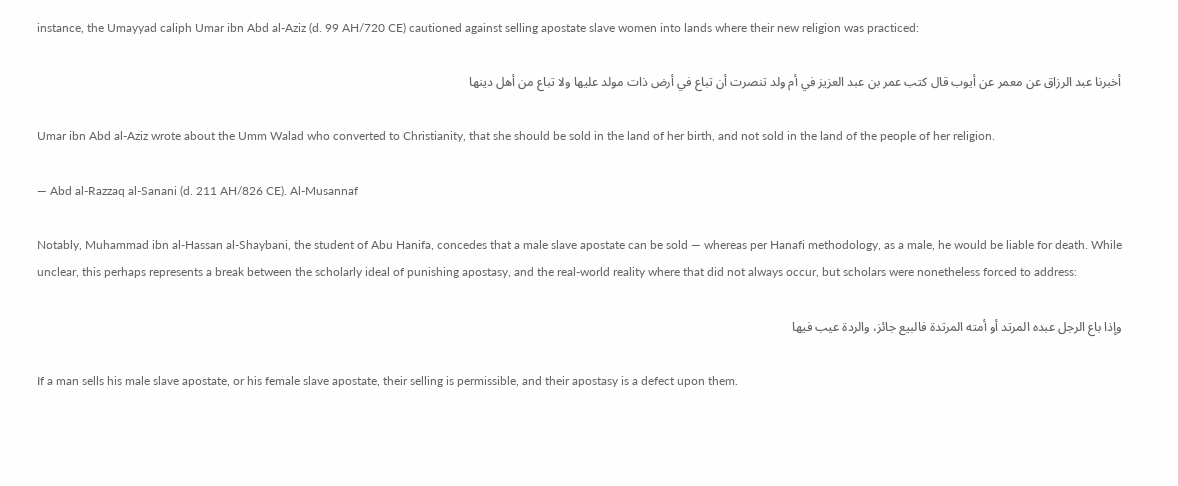instance, the Umayyad caliph Umar ibn Abd al-Aziz (d. 99 AH/720 CE) cautioned against selling apostate slave women into lands where their new religion was practiced:

أخبرنا عبد الرزاق عن معمر عن أيوب قال كتب عمر بن عبد العزيز في أم ولد تنصرت أن تباع في أرض ذات مولد عليها ولا تباع من أهل دينها

Umar ibn Abd al-Aziz wrote about the Umm Walad who converted to Christianity, that she should be sold in the land of her birth, and not sold in the land of the people of her religion.

— Abd al-Razzaq al-Sanani (d. 211 AH/826 CE). Al-Musannaf

Notably, Muhammad ibn al-Hassan al-Shaybani, the student of Abu Hanifa, concedes that a male slave apostate can be sold — whereas per Hanafi methodology, as a male, he would be liable for death. While unclear, this perhaps represents a break between the scholarly ideal of punishing apostasy, and the real-world reality where that did not always occur, but scholars were nonetheless forced to address:

وإذا باع الرجل عبده المرتد أو أمته المرتدة فالبيع جائز، والردة عيب فيها

If a man sells his male slave apostate, or his female slave apostate, their selling is permissible, and their apostasy is a defect upon them.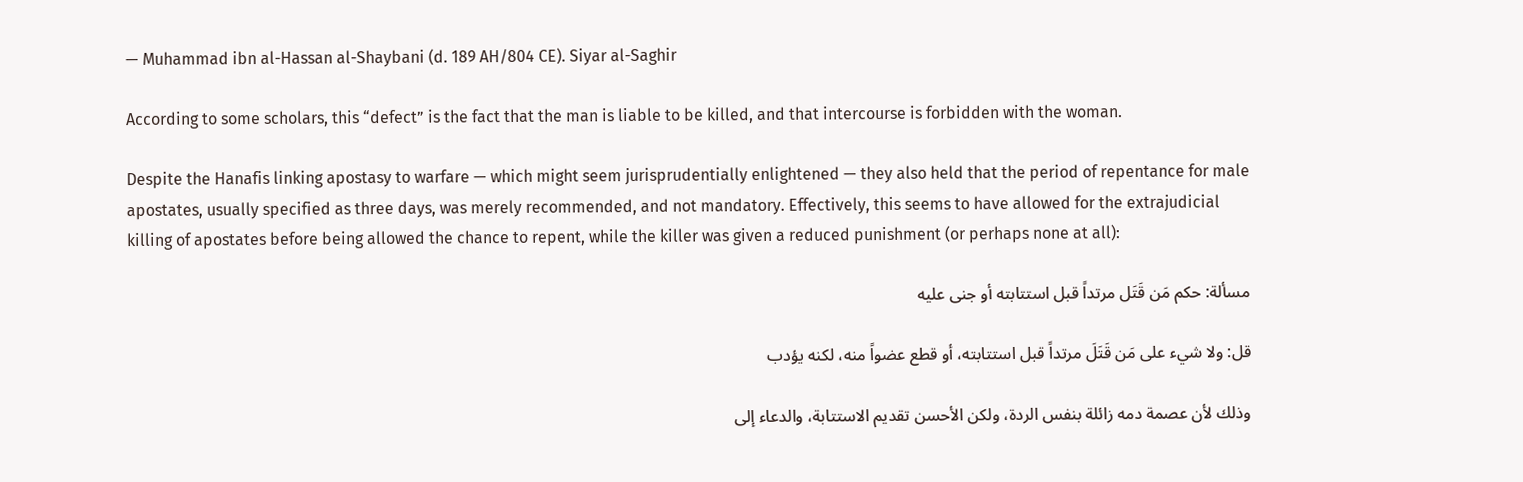— Muhammad ibn al-Hassan al-Shaybani (d. 189 AH/804 CE). Siyar al-Saghir

According to some scholars, this “defect” is the fact that the man is liable to be killed, and that intercourse is forbidden with the woman.

Despite the Hanafis linking apostasy to warfare — which might seem jurisprudentially enlightened — they also held that the period of repentance for male apostates, usually specified as three days, was merely recommended, and not mandatory. Effectively, this seems to have allowed for the extrajudicial killing of apostates before being allowed the chance to repent, while the killer was given a reduced punishment (or perhaps none at all):

مسألة: حكم مَن قَتَل مرتداً قبل استتابته أو جنى عليه

قل: ولا شيء على مَن قَتَلَ مرتداً قبل استتابته، أو قطع عضواً منه، لكنه يؤدب

وذلك لأن عصمة دمه زائلة بنفس الردة، ولكن الأحسن تقديم الاستتابة، والدعاء إلى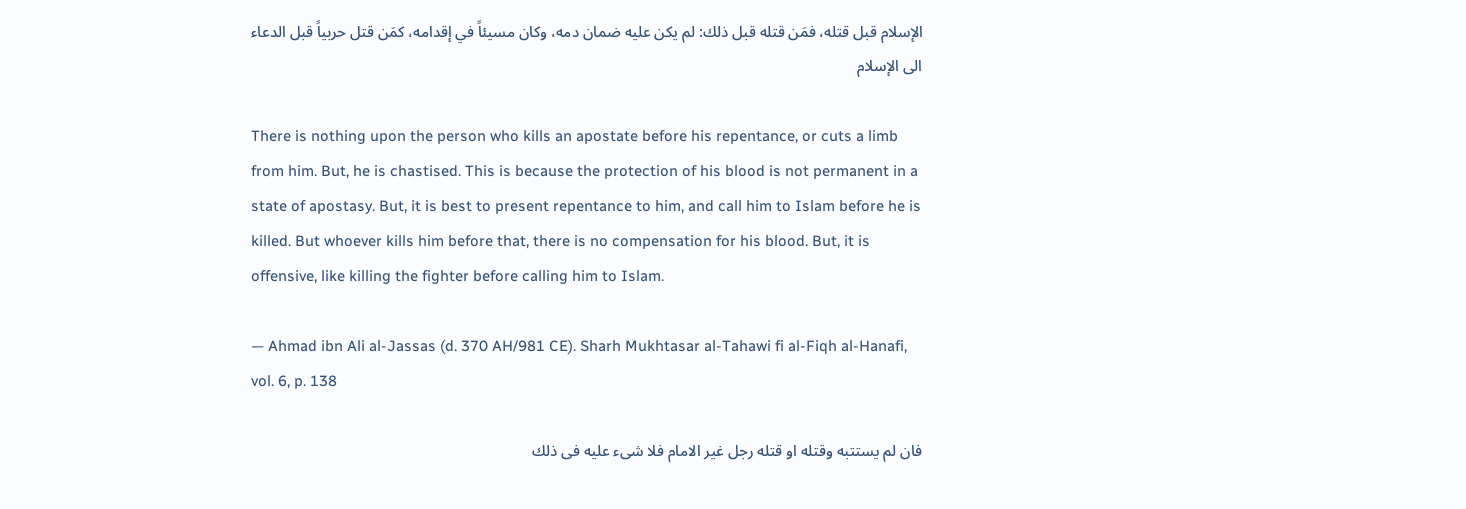الإسلام قبل قتله، فمَن قتله قبل ذلك: لم يكن عليه ضمان دمه، وكان مسيئاً في إقدامه، كمَن قتل حربياً قبل الدعاء الى الإسلام

There is nothing upon the person who kills an apostate before his repentance, or cuts a limb from him. But, he is chastised. This is because the protection of his blood is not permanent in a state of apostasy. But, it is best to present repentance to him, and call him to Islam before he is killed. But whoever kills him before that, there is no compensation for his blood. But, it is offensive, like killing the fighter before calling him to Islam.

— Ahmad ibn Ali al-Jassas (d. 370 AH/981 CE). Sharh Mukhtasar al-Tahawi fi al-Fiqh al-Hanafi, vol. 6, p. 138

فان لم يستتبه وقتله او قتله رجل غير الامام فلا شىء عليه فى ذلك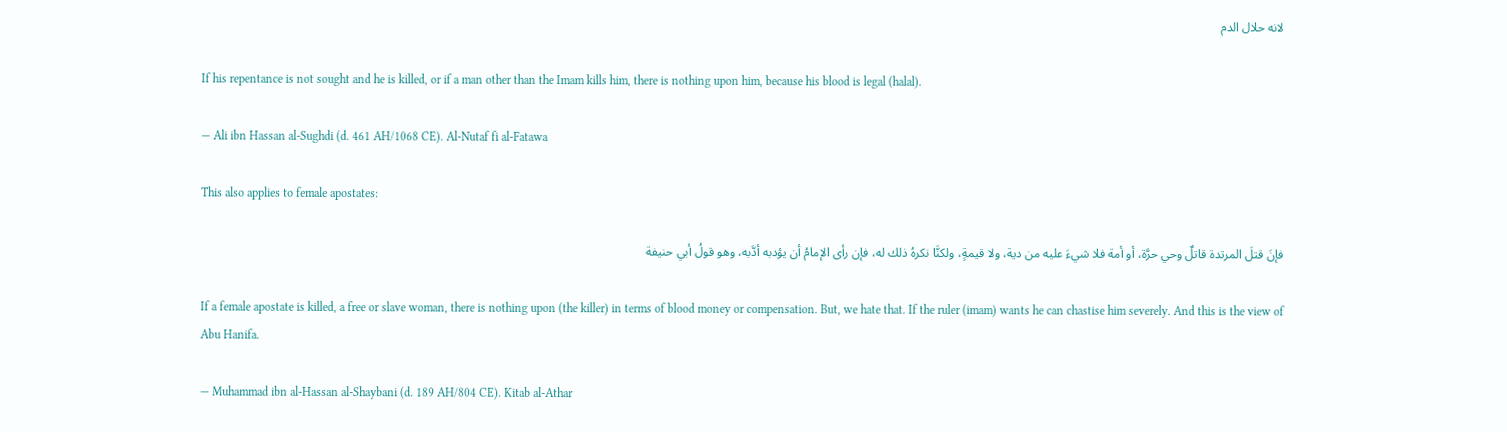لانه حلال الدم

If his repentance is not sought and he is killed, or if a man other than the Imam kills him, there is nothing upon him, because his blood is legal (halal).

— Ali ibn Hassan al-Sughdi (d. 461 AH/1068 CE). Al-Nutaf fi al-Fatawa

This also applies to female apostates:

فإنَ قتلَ المرتدة قاتلٌ وحي حرَّة، أو أمة فلا شيءَ عليه من دية، ولا قيمةٍ، ولكنَّا نكرهُ ذلك له، فإن رأى الإمامُ أن يؤدبه أدَّبه، وهو قولُ أبي حنيفة

If a female apostate is killed, a free or slave woman, there is nothing upon (the killer) in terms of blood money or compensation. But, we hate that. If the ruler (imam) wants he can chastise him severely. And this is the view of Abu Hanifa.

— Muhammad ibn al-Hassan al-Shaybani (d. 189 AH/804 CE). Kitab al-Athar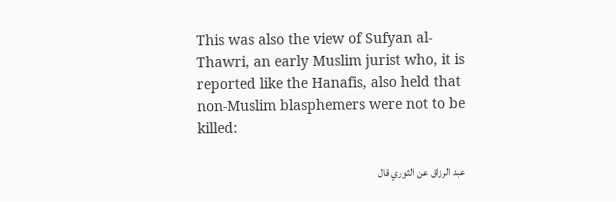This was also the view of Sufyan al-Thawri, an early Muslim jurist who, it is reported like the Hanafis, also held that non-Muslim blasphemers were not to be killed:

عبد الرزاق عن الثوري قال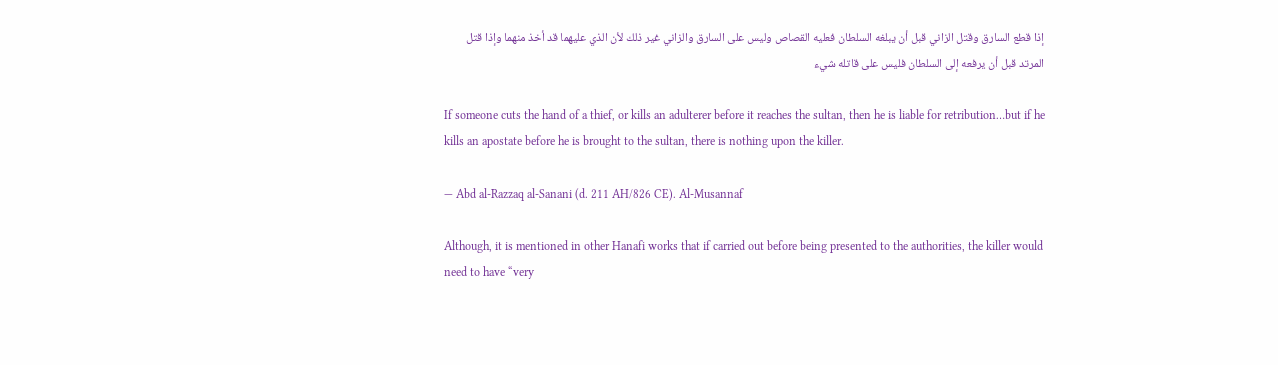إذا قطع السارق وقتل الزاني قبل أن يبلغه السلطان فعليه القصاص وليس على السارق والزاني غير ذلك لأن الذي عليهما قد أخذ منهما وإذا قتل المرتد قبل أن يرفعه إلى السلطان فليس على قاتله شيء

If someone cuts the hand of a thief, or kills an adulterer before it reaches the sultan, then he is liable for retribution…but if he kills an apostate before he is brought to the sultan, there is nothing upon the killer.

— Abd al-Razzaq al-Sanani (d. 211 AH/826 CE). Al-Musannaf

Although, it is mentioned in other Hanafi works that if carried out before being presented to the authorities, the killer would need to have “very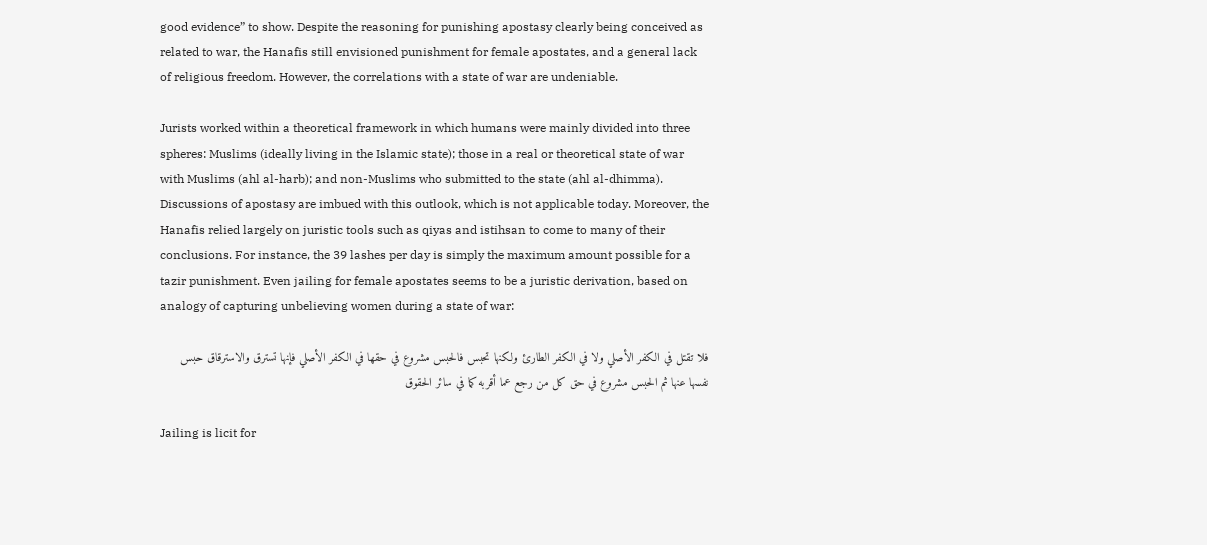good evidence” to show. Despite the reasoning for punishing apostasy clearly being conceived as related to war, the Hanafis still envisioned punishment for female apostates, and a general lack of religious freedom. However, the correlations with a state of war are undeniable.

Jurists worked within a theoretical framework in which humans were mainly divided into three spheres: Muslims (ideally living in the Islamic state); those in a real or theoretical state of war with Muslims (ahl al-harb); and non-Muslims who submitted to the state (ahl al-dhimma). Discussions of apostasy are imbued with this outlook, which is not applicable today. Moreover, the Hanafis relied largely on juristic tools such as qiyas and istihsan to come to many of their conclusions. For instance, the 39 lashes per day is simply the maximum amount possible for a tazir punishment. Even jailing for female apostates seems to be a juristic derivation, based on analogy of capturing unbelieving women during a state of war:

فلا تقتل في الكفر الأصلي ولا في الكفر الطارئ ولكنها تحبس فالحبس مشروع في حقها في الكفر الأصلي فإنها تسترق والاسترقاق حبس نفسها عنها ثم الحبس مشروع في حق كل من رجع عما أقربه كما في سائر الحقوق

Jailing is licit for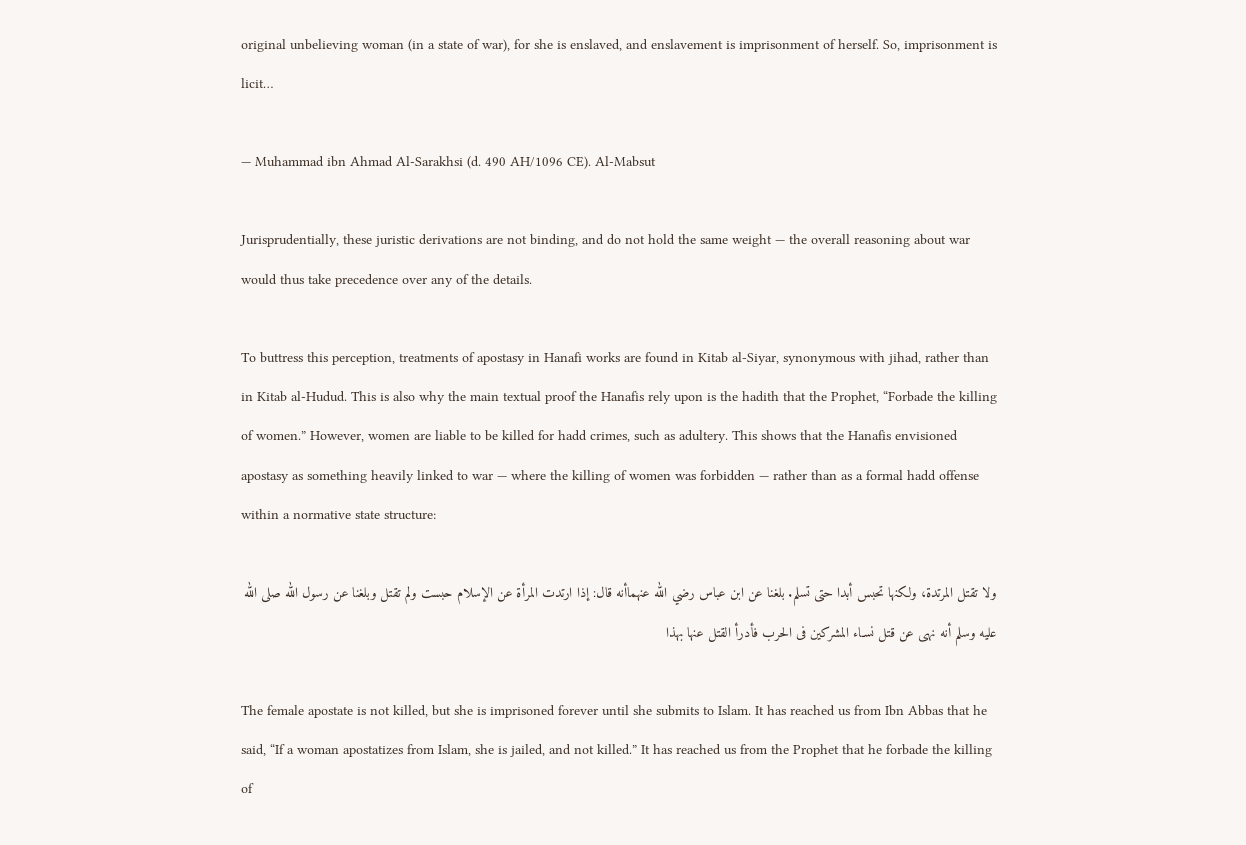original unbelieving woman (in a state of war), for she is enslaved, and enslavement is imprisonment of herself. So, imprisonment is licit…

— Muhammad ibn Ahmad Al-Sarakhsi (d. 490 AH/1096 CE). Al-Mabsut

Jurisprudentially, these juristic derivations are not binding, and do not hold the same weight — the overall reasoning about war would thus take precedence over any of the details.

To buttress this perception, treatments of apostasy in Hanafi works are found in Kitab al-Siyar, synonymous with jihad, rather than in Kitab al-Hudud. This is also why the main textual proof the Hanafis rely upon is the hadith that the Prophet, “Forbade the killing of women.” However, women are liable to be killed for hadd crimes, such as adultery. This shows that the Hanafis envisioned apostasy as something heavily linked to war — where the killing of women was forbidden — rather than as a formal hadd offense within a normative state structure:

ولا تقتل المرتدة، ولكنها تحبس أبدا حتى تسلم. بلغنا عن ابن عباس رضي الله عنهماأنه قال: إذا ارتدت المرأة عن الإسلام حبست ولم تقتل وبلغنا عن رسول الله صلى الله عليه وسلم أنه نهى عن قتل نسـاء المشركين فى الحرب فأدرأ القتل عنها بهذا

The female apostate is not killed, but she is imprisoned forever until she submits to Islam. It has reached us from Ibn Abbas that he said, “If a woman apostatizes from Islam, she is jailed, and not killed.” It has reached us from the Prophet that he forbade the killing of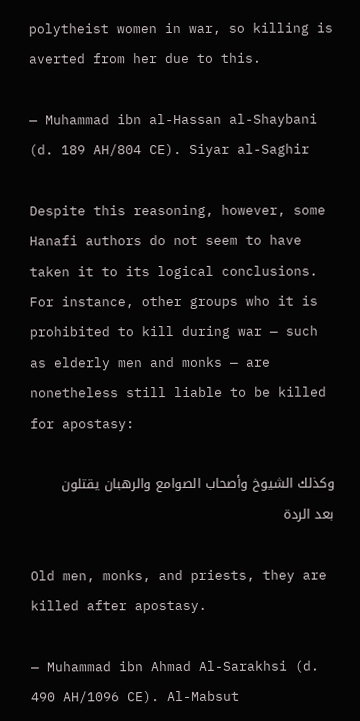polytheist women in war, so killing is averted from her due to this.

— Muhammad ibn al-Hassan al-Shaybani (d. 189 AH/804 CE). Siyar al-Saghir

Despite this reasoning, however, some Hanafi authors do not seem to have taken it to its logical conclusions. For instance, other groups who it is prohibited to kill during war — such as elderly men and monks — are nonetheless still liable to be killed for apostasy:

وكذلك الشيوخ وأصحاب الصوامع والرهبان يقتلون بعد الردة

Old men, monks, and priests, they are killed after apostasy.

— Muhammad ibn Ahmad Al-Sarakhsi (d. 490 AH/1096 CE). Al-Mabsut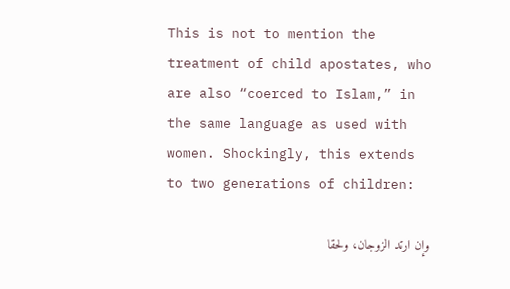This is not to mention the treatment of child apostates, who are also “coerced to Islam,” in the same language as used with women. Shockingly, this extends to two generations of children:

وإن ارتد الزوجان، ولحقا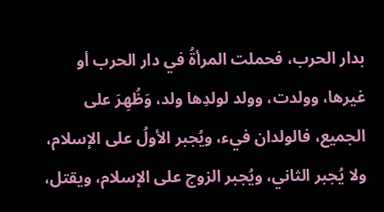بدار الحرب، فحملت المرأةُ في دار الحرب أو غيرها، وولدت، وولد لولدِها ولد، وَظُهِرَ على الجميع، فالولدان فيء، ويُجبر الأولُ على الإسلام، ولا يُجبر الثاني، ويُجبر الزوج على الإسلام، ويقتل،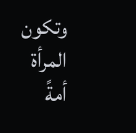وتكون المرأة أمةً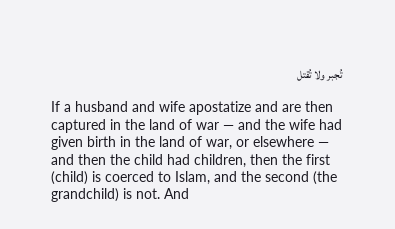تُجبر ولا تُقتل

If a husband and wife apostatize and are then captured in the land of war — and the wife had given birth in the land of war, or elsewhere — and then the child had children, then the first (child) is coerced to Islam, and the second (the grandchild) is not. And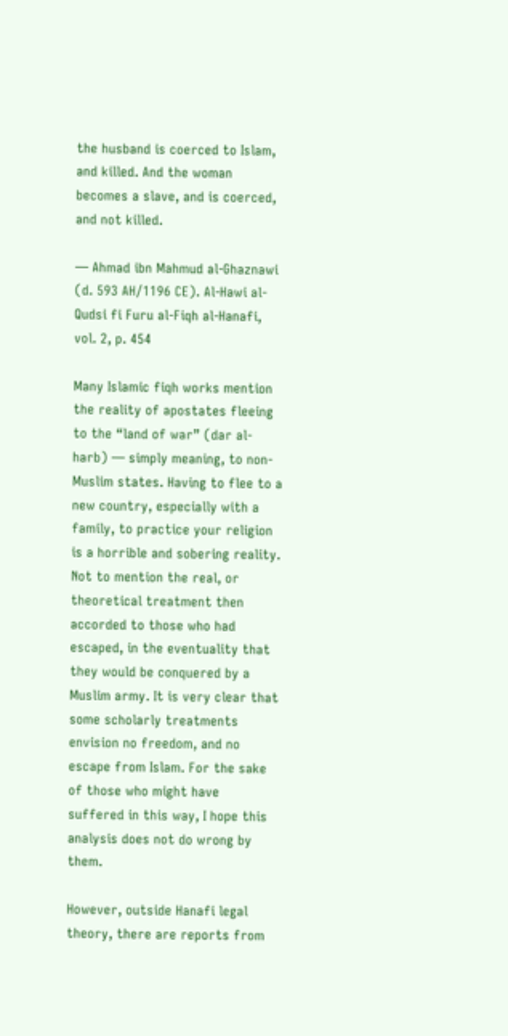the husband is coerced to Islam, and killed. And the woman becomes a slave, and is coerced, and not killed.

— Ahmad ibn Mahmud al-Ghaznawi (d. 593 AH/1196 CE). Al-Hawi al-Qudsi fi Furu al-Fiqh al-Hanafi, vol. 2, p. 454

Many Islamic fiqh works mention the reality of apostates fleeing to the “land of war” (dar al-harb) — simply meaning, to non-Muslim states. Having to flee to a new country, especially with a family, to practice your religion is a horrible and sobering reality. Not to mention the real, or theoretical treatment then accorded to those who had escaped, in the eventuality that they would be conquered by a Muslim army. It is very clear that some scholarly treatments envision no freedom, and no escape from Islam. For the sake of those who might have suffered in this way, I hope this analysis does not do wrong by them.

However, outside Hanafi legal theory, there are reports from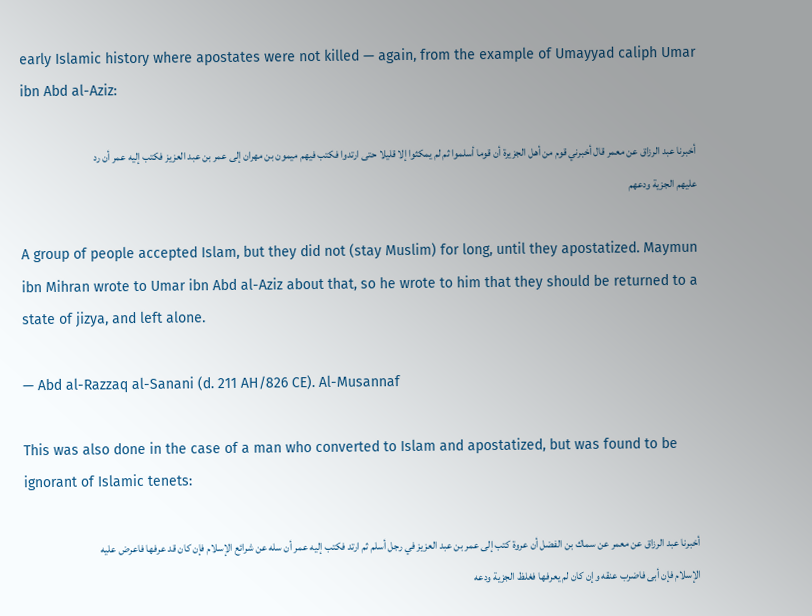early Islamic history where apostates were not killed — again, from the example of Umayyad caliph Umar ibn Abd al-Aziz:

أخبرنا عبد الرزاق عن معمر قال أخبرني قوم من أهل الجزيرة أن قوما أسلموا ثم لم يمكثوا إلا قليلا حتى ارتدوا فكتب فيهم ميمون بن مهران إلى عمر بن عبد العزيز فكتب إليه عمر أن رد عليهم الجزية ودعهم

A group of people accepted Islam, but they did not (stay Muslim) for long, until they apostatized. Maymun ibn Mihran wrote to Umar ibn Abd al-Aziz about that, so he wrote to him that they should be returned to a state of jizya, and left alone.

— Abd al-Razzaq al-Sanani (d. 211 AH/826 CE). Al-Musannaf

This was also done in the case of a man who converted to Islam and apostatized, but was found to be ignorant of Islamic tenets:

أخبرنا عبد الرزاق عن معمر عن سماك بن الفضل أن عروة كتب إلى عمر بن عبد العزيز في رجل أسلم ثم ارتد فكتب إليه عمر أن سله عن شرائع الإسلام فإن كان قد عرفها فاعرض عليه الإسلام فإن أبى فاضرب عنقه وإن كان لم يعرفها فغلظ الجزية ودعه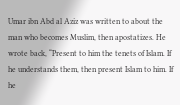Umar ibn Abd al Aziz was written to about the man who becomes Muslim, then apostatizes. He wrote back, “Present to him the tenets of Islam. If he understands them, then present Islam to him. If he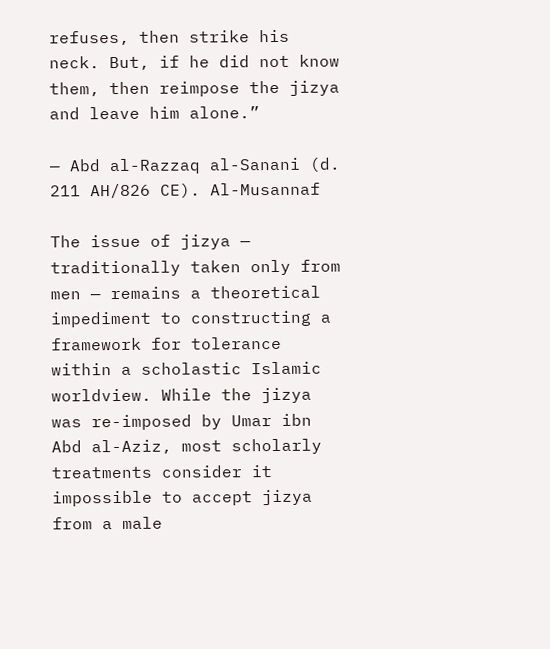refuses, then strike his neck. But, if he did not know them, then reimpose the jizya and leave him alone.”

— Abd al-Razzaq al-Sanani (d. 211 AH/826 CE). Al-Musannaf

The issue of jizya — traditionally taken only from men — remains a theoretical impediment to constructing a framework for tolerance within a scholastic Islamic worldview. While the jizya was re-imposed by Umar ibn Abd al-Aziz, most scholarly treatments consider it impossible to accept jizya from a male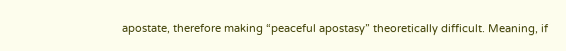apostate, therefore making “peaceful apostasy” theoretically difficult. Meaning, if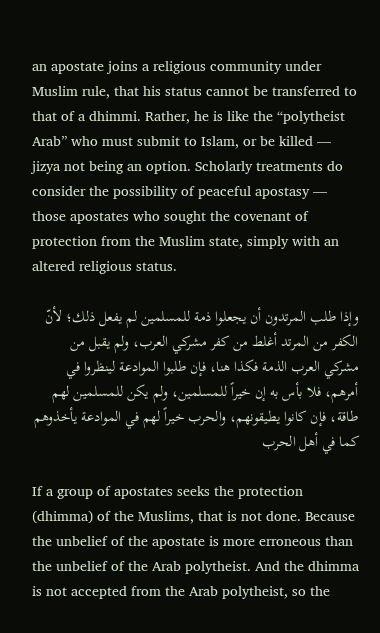an apostate joins a religious community under Muslim rule, that his status cannot be transferred to that of a dhimmi. Rather, he is like the “polytheist Arab” who must submit to Islam, or be killed — jizya not being an option. Scholarly treatments do consider the possibility of peaceful apostasy — those apostates who sought the covenant of protection from the Muslim state, simply with an altered religious status.

وإذا طلب المرتدون أن يجعلوا ذمة للمسلمين لم يفعل ذلك؛ لأنّ الكفر من المرتد أغلط من كفر مشركي العرب، ولم يقبل من مشركي العرب الذمة فكذا هنا، فإن طلبوا الموادعة لينظروا في أمرهم، فلا بأس به إن خيراً للمسلمين، ولم يكن للمسلمين لهم طاقة، فإن كانوا يطيقونهم، والحرب خيراً لهم في الموادعة يأخذوهم كما في أهل الحرب

If a group of apostates seeks the protection (dhimma) of the Muslims, that is not done. Because the unbelief of the apostate is more erroneous than the unbelief of the Arab polytheist. And the dhimma is not accepted from the Arab polytheist, so the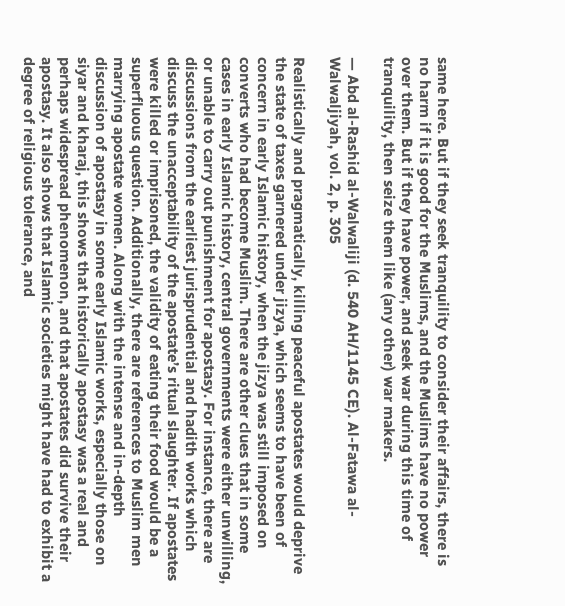same here. But if they seek tranquility to consider their affairs, there is no harm if it is good for the Muslims, and the Muslims have no power over them. But if they have power, and seek war during this time of tranquility, then seize them like (any other) war makers.

— Abd al-Rashid al-Walwaliji (d. 540 AH/1145 CE). Al-Fatawa al-Walwaljiyah, vol. 2, p. 305

Realistically and pragmatically, killing peaceful apostates would deprive the state of taxes garnered under jizya, which seems to have been of concern in early Islamic history, when the jizya was still imposed on converts who had become Muslim. There are other clues that in some cases in early Islamic history, central governments were either unwilling, or unable to carry out punishment for apostasy. For instance, there are discussions from the earliest jurisprudential and hadith works which discuss the unacceptability of the apostate’s ritual slaughter. If apostates were killed or imprisoned, the validity of eating their food would be a superfluous question. Additionally, there are references to Muslim men marrying apostate women. Along with the intense and in-depth discussion of apostasy in some early Islamic works, especially those on siyar and kharaj, this shows that historically apostasy was a real and perhaps widespread phenomenon, and that apostates did survive their apostasy. It also shows that Islamic societies might have had to exhibit a degree of religious tolerance, and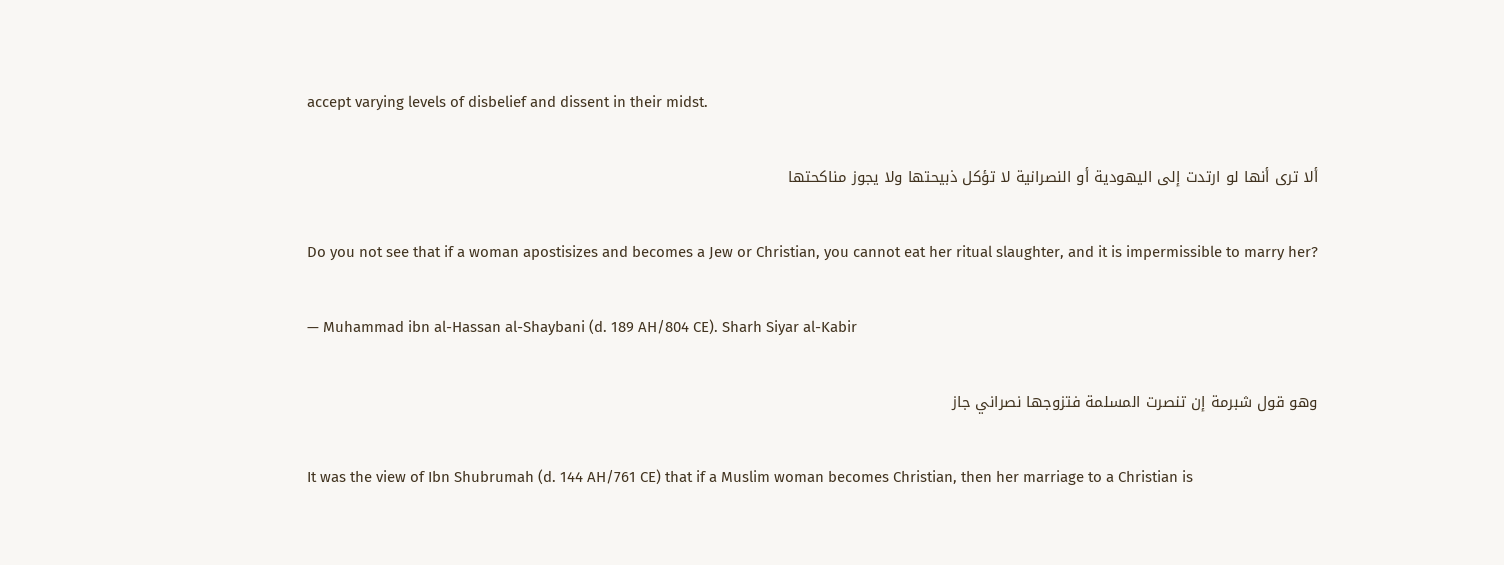accept varying levels of disbelief and dissent in their midst.

ألا ترى أنها لو ارتدت إلى اليهودية أو النصرانية لا تؤكل ذبيحتها ولا يجوز مناكحتها

Do you not see that if a woman apostisizes and becomes a Jew or Christian, you cannot eat her ritual slaughter, and it is impermissible to marry her?

— Muhammad ibn al-Hassan al-Shaybani (d. 189 AH/804 CE). Sharh Siyar al-Kabir

وهو قول شبرمة إن تنصرت المسلمة فتزوجها نصراني جاز

It was the view of Ibn Shubrumah (d. 144 AH/761 CE) that if a Muslim woman becomes Christian, then her marriage to a Christian is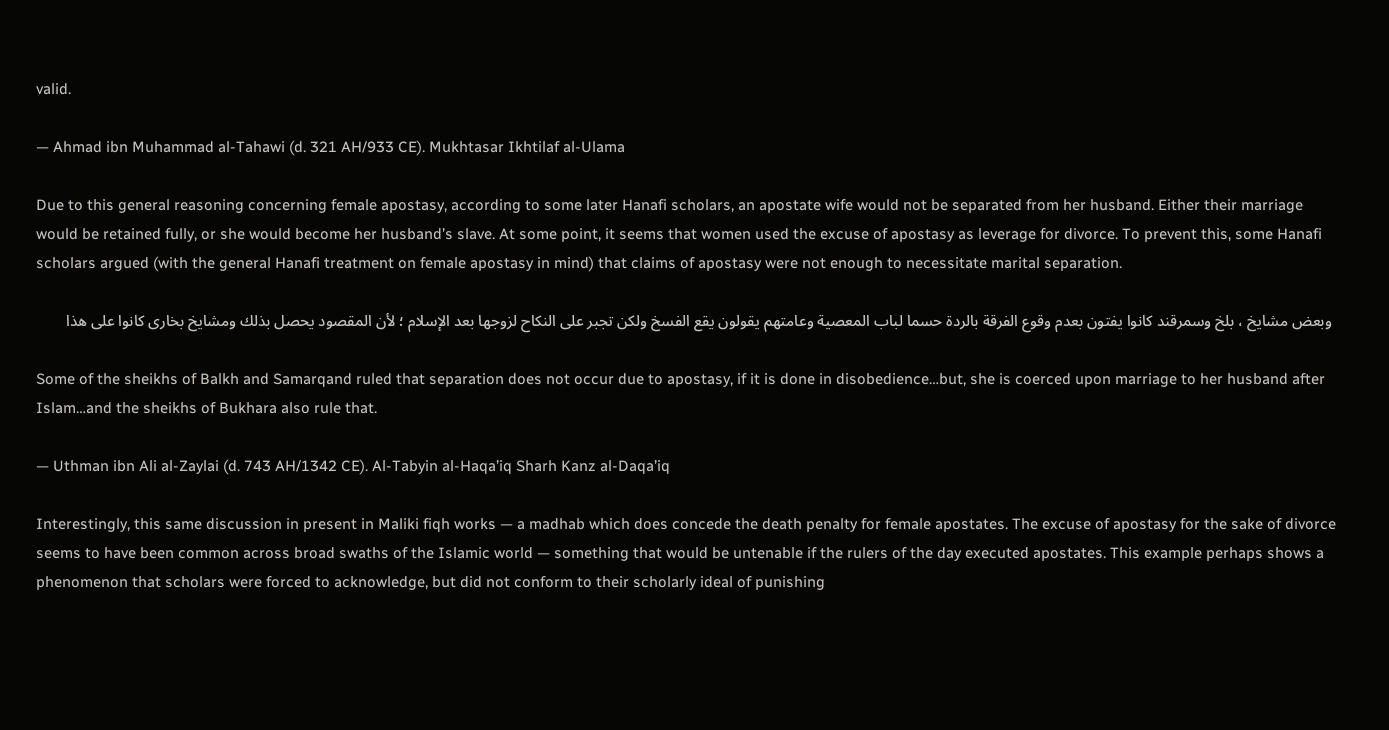valid.

— Ahmad ibn Muhammad al-Tahawi (d. 321 AH/933 CE). Mukhtasar Ikhtilaf al-Ulama

Due to this general reasoning concerning female apostasy, according to some later Hanafi scholars, an apostate wife would not be separated from her husband. Either their marriage would be retained fully, or she would become her husband’s slave. At some point, it seems that women used the excuse of apostasy as leverage for divorce. To prevent this, some Hanafi scholars argued (with the general Hanafi treatment on female apostasy in mind) that claims of apostasy were not enough to necessitate marital separation.

 وبعض مشايخ ، بلخ وسمرقند كانوا يفتون بعدم وقوع الفرقة بالردة حسما لباب المعصية وعامتهم يقولون يقع الفسخ ولكن تجبر على النكاح لزوجها بعد الإسلام ؛ لأن المقصود يحصل بذلك ومشايخ بخارى كانوا على هذا

Some of the sheikhs of Balkh and Samarqand ruled that separation does not occur due to apostasy, if it is done in disobedience…but, she is coerced upon marriage to her husband after Islam…and the sheikhs of Bukhara also rule that.

— Uthman ibn Ali al-Zaylai (d. 743 AH/1342 CE). Al-Tabyin al-Haqa’iq Sharh Kanz al-Daqa’iq

Interestingly, this same discussion in present in Maliki fiqh works — a madhab which does concede the death penalty for female apostates. The excuse of apostasy for the sake of divorce seems to have been common across broad swaths of the Islamic world — something that would be untenable if the rulers of the day executed apostates. This example perhaps shows a phenomenon that scholars were forced to acknowledge, but did not conform to their scholarly ideal of punishing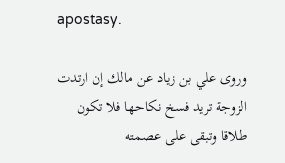apostasy.

وروى علي بن زياد عن مالك إن ارتدت الزوجة تريد فسخ نكاحها فلا تكون طلاقا وتبقى على عصمته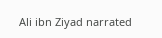Ali ibn Ziyad narrated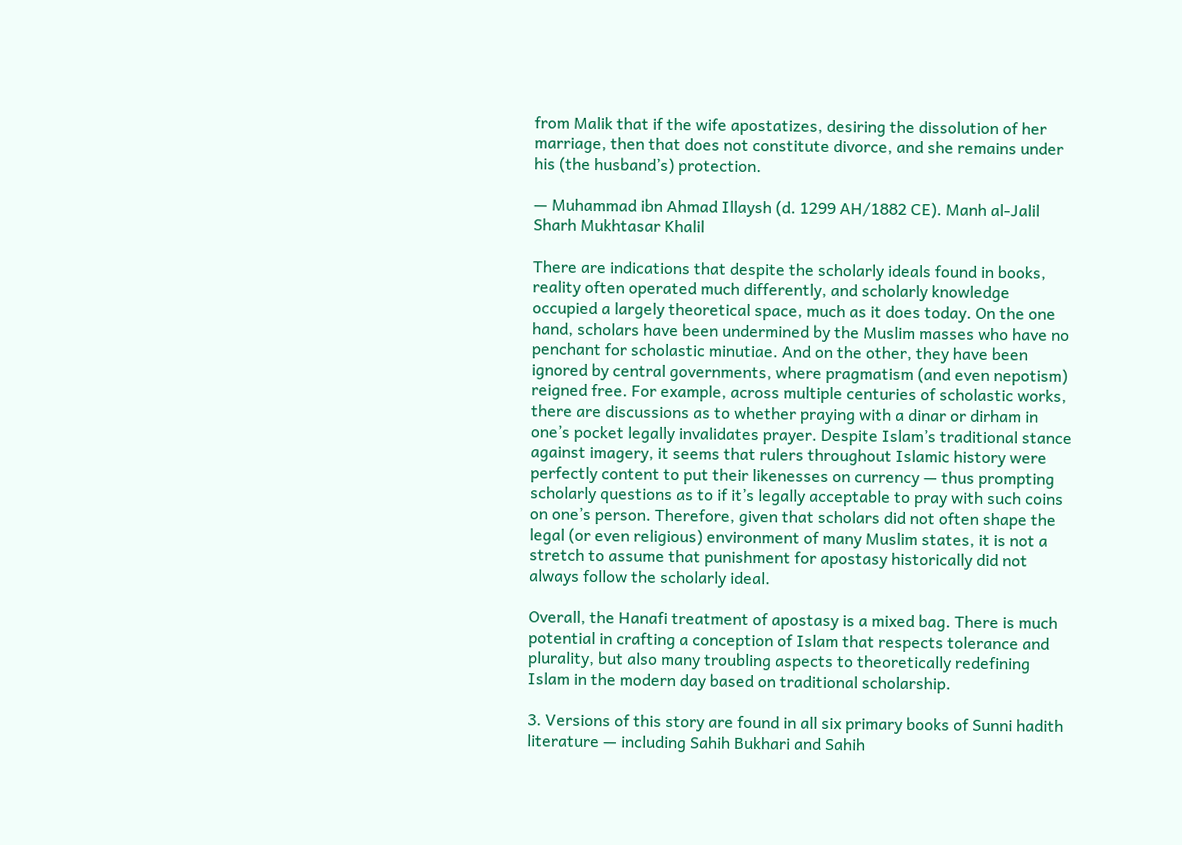from Malik that if the wife apostatizes, desiring the dissolution of her marriage, then that does not constitute divorce, and she remains under his (the husband’s) protection.

— Muhammad ibn Ahmad Illaysh (d. 1299 AH/1882 CE). Manh al-Jalil Sharh Mukhtasar Khalil

There are indications that despite the scholarly ideals found in books, reality often operated much differently, and scholarly knowledge occupied a largely theoretical space, much as it does today. On the one hand, scholars have been undermined by the Muslim masses who have no penchant for scholastic minutiae. And on the other, they have been ignored by central governments, where pragmatism (and even nepotism) reigned free. For example, across multiple centuries of scholastic works, there are discussions as to whether praying with a dinar or dirham in one’s pocket legally invalidates prayer. Despite Islam’s traditional stance against imagery, it seems that rulers throughout Islamic history were perfectly content to put their likenesses on currency — thus prompting scholarly questions as to if it’s legally acceptable to pray with such coins on one’s person. Therefore, given that scholars did not often shape the legal (or even religious) environment of many Muslim states, it is not a stretch to assume that punishment for apostasy historically did not always follow the scholarly ideal.

Overall, the Hanafi treatment of apostasy is a mixed bag. There is much potential in crafting a conception of Islam that respects tolerance and plurality, but also many troubling aspects to theoretically redefining Islam in the modern day based on traditional scholarship.

3. Versions of this story are found in all six primary books of Sunni hadith literature — including Sahih Bukhari and Sahih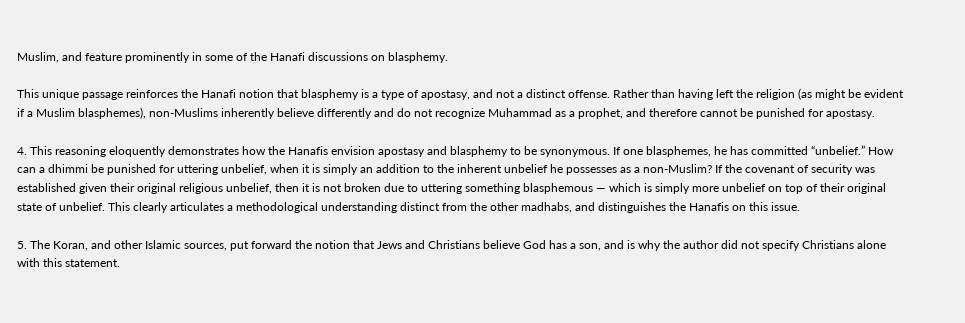Muslim, and feature prominently in some of the Hanafi discussions on blasphemy.

This unique passage reinforces the Hanafi notion that blasphemy is a type of apostasy, and not a distinct offense. Rather than having left the religion (as might be evident if a Muslim blasphemes), non-Muslims inherently believe differently and do not recognize Muhammad as a prophet, and therefore cannot be punished for apostasy.

4. This reasoning eloquently demonstrates how the Hanafis envision apostasy and blasphemy to be synonymous. If one blasphemes, he has committed “unbelief.” How can a dhimmi be punished for uttering unbelief, when it is simply an addition to the inherent unbelief he possesses as a non-Muslim? If the covenant of security was established given their original religious unbelief, then it is not broken due to uttering something blasphemous — which is simply more unbelief on top of their original state of unbelief. This clearly articulates a methodological understanding distinct from the other madhabs, and distinguishes the Hanafis on this issue.

5. The Koran, and other Islamic sources, put forward the notion that Jews and Christians believe God has a son, and is why the author did not specify Christians alone with this statement.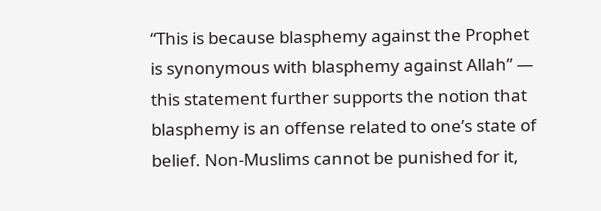“This is because blasphemy against the Prophet is synonymous with blasphemy against Allah” — this statement further supports the notion that blasphemy is an offense related to one’s state of belief. Non-Muslims cannot be punished for it,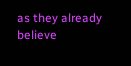as they already believe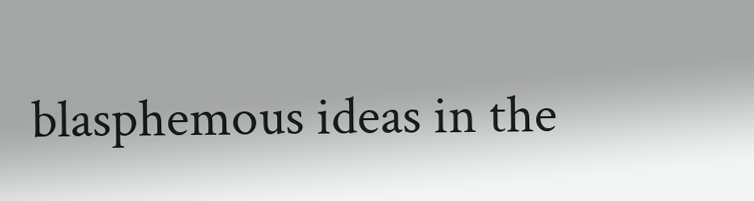blasphemous ideas in the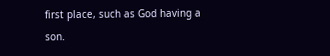first place, such as God having a son.